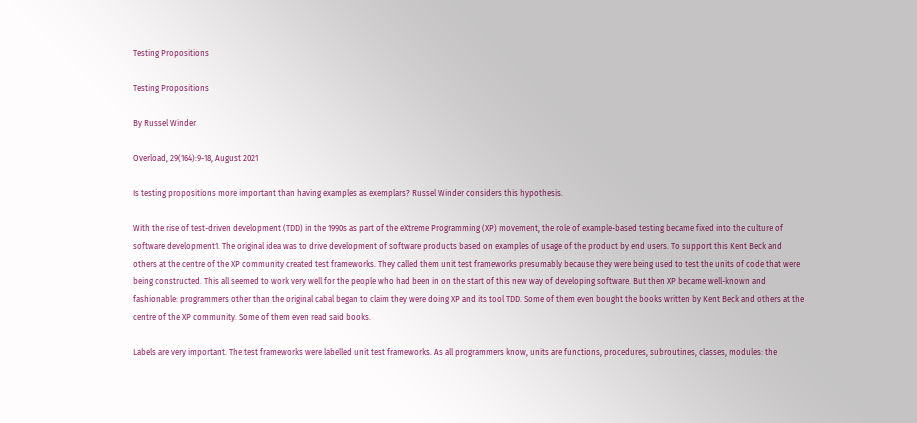Testing Propositions

Testing Propositions

By Russel Winder

Overload, 29(164):9-18, August 2021

Is testing propositions more important than having examples as exemplars? Russel Winder considers this hypothesis.

With the rise of test-driven development (TDD) in the 1990s as part of the eXtreme Programming (XP) movement, the role of example-based testing became fixed into the culture of software development1. The original idea was to drive development of software products based on examples of usage of the product by end users. To support this Kent Beck and others at the centre of the XP community created test frameworks. They called them unit test frameworks presumably because they were being used to test the units of code that were being constructed. This all seemed to work very well for the people who had been in on the start of this new way of developing software. But then XP became well-known and fashionable: programmers other than the original cabal began to claim they were doing XP and its tool TDD. Some of them even bought the books written by Kent Beck and others at the centre of the XP community. Some of them even read said books.

Labels are very important. The test frameworks were labelled unit test frameworks. As all programmers know, units are functions, procedures, subroutines, classes, modules: the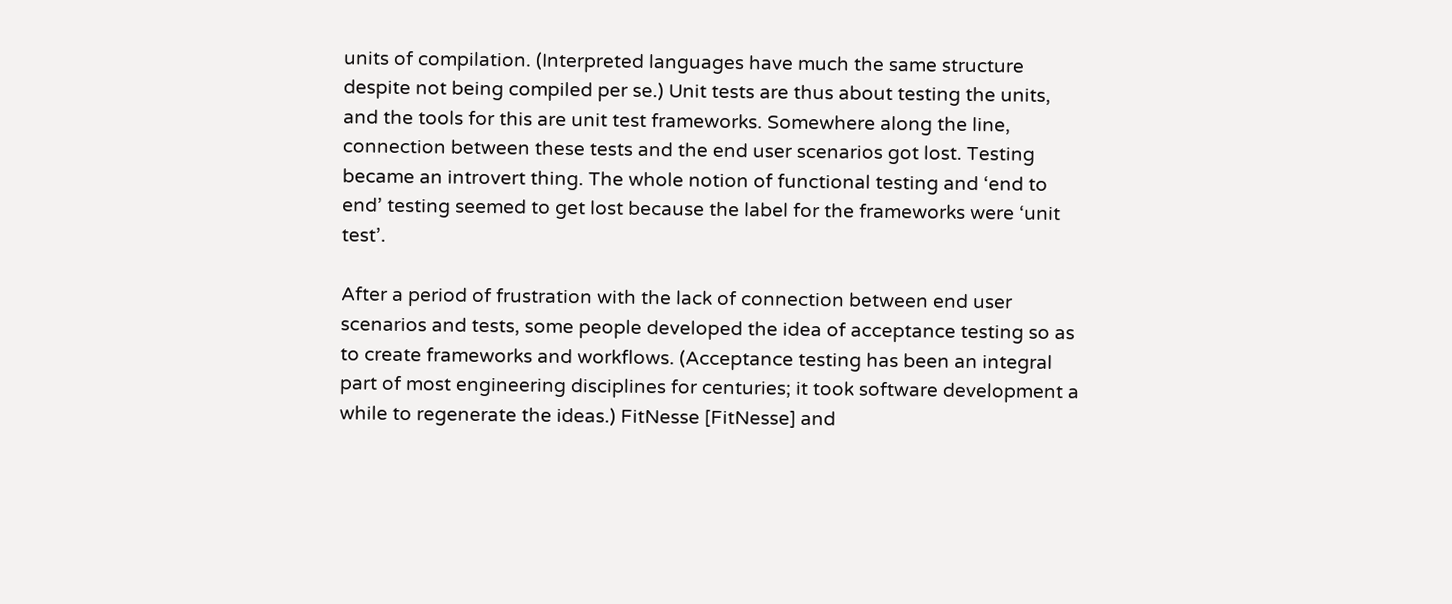units of compilation. (Interpreted languages have much the same structure despite not being compiled per se.) Unit tests are thus about testing the units, and the tools for this are unit test frameworks. Somewhere along the line, connection between these tests and the end user scenarios got lost. Testing became an introvert thing. The whole notion of functional testing and ‘end to end’ testing seemed to get lost because the label for the frameworks were ‘unit test’.

After a period of frustration with the lack of connection between end user scenarios and tests, some people developed the idea of acceptance testing so as to create frameworks and workflows. (Acceptance testing has been an integral part of most engineering disciplines for centuries; it took software development a while to regenerate the ideas.) FitNesse [FitNesse] and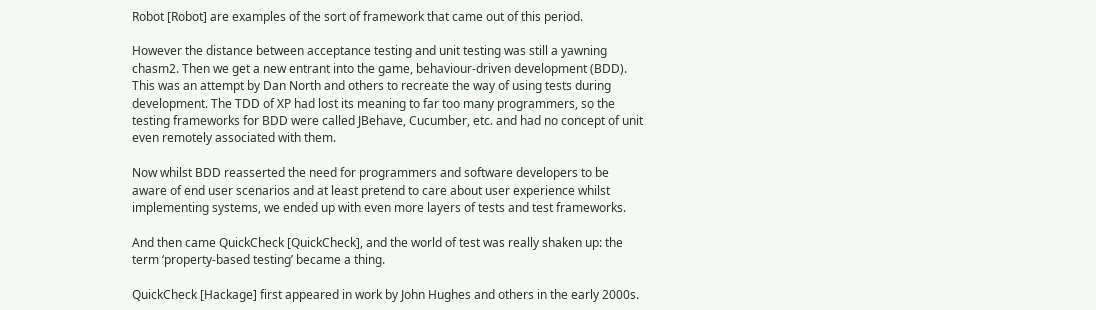Robot [Robot] are examples of the sort of framework that came out of this period.

However the distance between acceptance testing and unit testing was still a yawning chasm2. Then we get a new entrant into the game, behaviour-driven development (BDD). This was an attempt by Dan North and others to recreate the way of using tests during development. The TDD of XP had lost its meaning to far too many programmers, so the testing frameworks for BDD were called JBehave, Cucumber, etc. and had no concept of unit even remotely associated with them.

Now whilst BDD reasserted the need for programmers and software developers to be aware of end user scenarios and at least pretend to care about user experience whilst implementing systems, we ended up with even more layers of tests and test frameworks.

And then came QuickCheck [QuickCheck], and the world of test was really shaken up: the term ‘property-based testing’ became a thing.

QuickCheck [Hackage] first appeared in work by John Hughes and others in the early 2000s.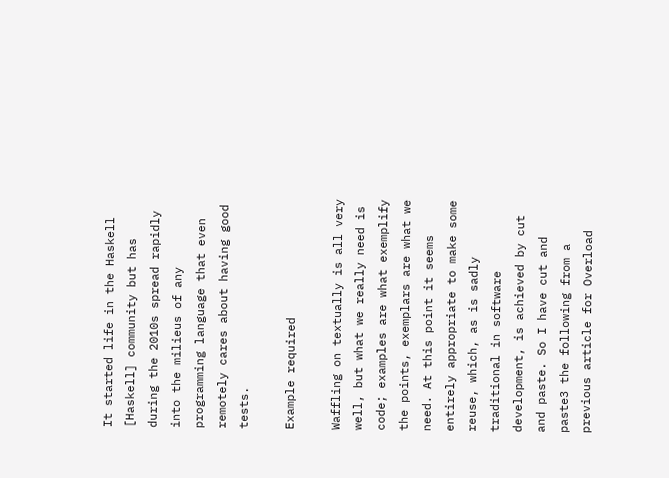It started life in the Haskell [Haskell] community but has during the 2010s spread rapidly into the milieus of any programming language that even remotely cares about having good tests.

Example required

Waffling on textually is all very well, but what we really need is code; examples are what exemplify the points, exemplars are what we need. At this point it seems entirely appropriate to make some reuse, which, as is sadly traditional in software development, is achieved by cut and paste. So I have cut and paste3 the following from a previous article for Overload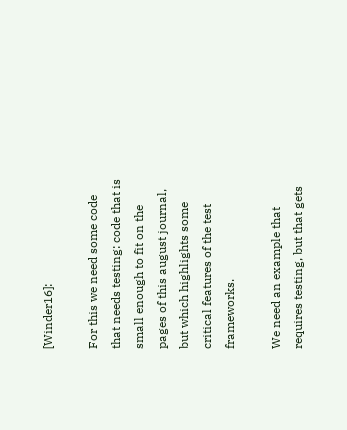[Winder16]:

For this we need some code that needs testing: code that is small enough to fit on the pages of this august journal, but which highlights some critical features of the test frameworks.

We need an example that requires testing, but that gets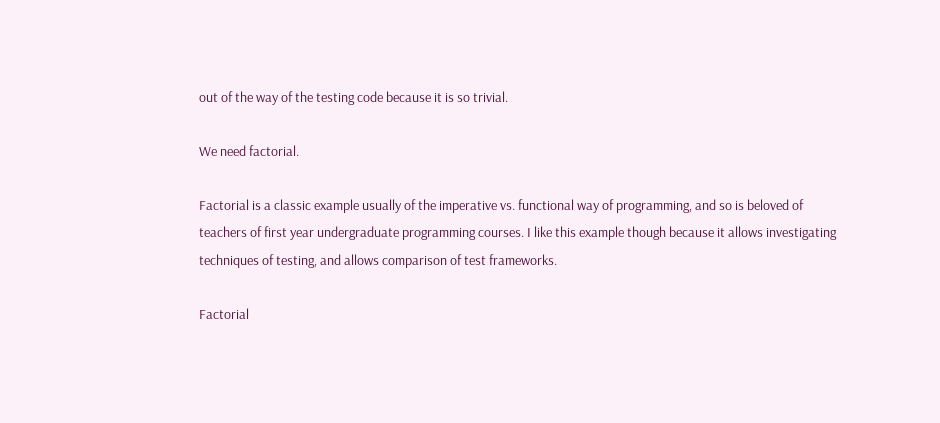out of the way of the testing code because it is so trivial.

We need factorial.

Factorial is a classic example usually of the imperative vs. functional way of programming, and so is beloved of teachers of first year undergraduate programming courses. I like this example though because it allows investigating techniques of testing, and allows comparison of test frameworks.

Factorial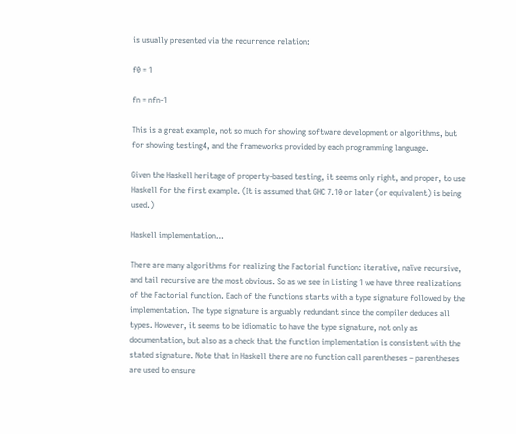is usually presented via the recurrence relation:

f0 = 1

fn = nfn-1

This is a great example, not so much for showing software development or algorithms, but for showing testing4, and the frameworks provided by each programming language.

Given the Haskell heritage of property-based testing, it seems only right, and proper, to use Haskell for the first example. (It is assumed that GHC 7.10 or later (or equivalent) is being used.)

Haskell implementation…

There are many algorithms for realizing the Factorial function: iterative, naïve recursive, and tail recursive are the most obvious. So as we see in Listing 1 we have three realizations of the Factorial function. Each of the functions starts with a type signature followed by the implementation. The type signature is arguably redundant since the compiler deduces all types. However, it seems to be idiomatic to have the type signature, not only as documentation, but also as a check that the function implementation is consistent with the stated signature. Note that in Haskell there are no function call parentheses – parentheses are used to ensure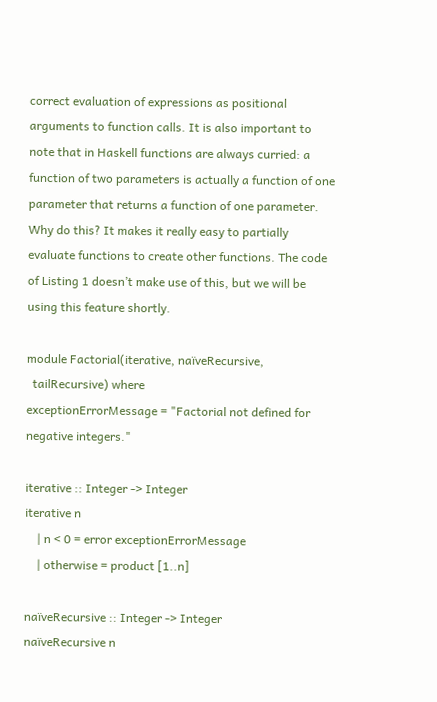correct evaluation of expressions as positional arguments to function calls. It is also important to note that in Haskell functions are always curried: a function of two parameters is actually a function of one parameter that returns a function of one parameter. Why do this? It makes it really easy to partially evaluate functions to create other functions. The code of Listing 1 doesn’t make use of this, but we will be using this feature shortly.

module Factorial(iterative, naïveRecursive,
  tailRecursive) where
exceptionErrorMessage = "Factorial not defined for negative integers."

iterative :: Integer -> Integer
iterative n
    | n < 0 = error exceptionErrorMessage
    | otherwise = product [1..n]

naïveRecursive :: Integer -> Integer
naïveRecursive n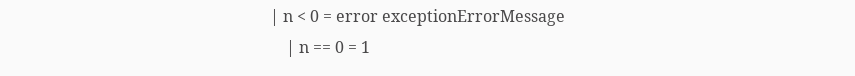| n < 0 = error exceptionErrorMessage
    | n == 0 = 1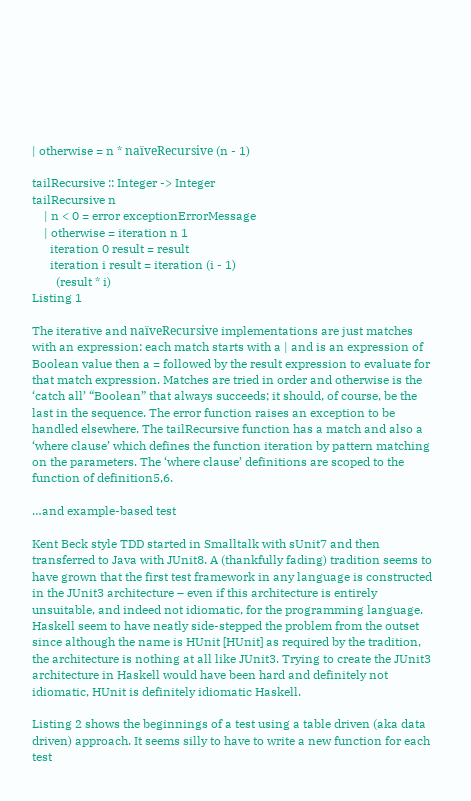| otherwise = n * naïveRecursive (n - 1)

tailRecursive :: Integer -> Integer
tailRecursive n
    | n < 0 = error exceptionErrorMessage
    | otherwise = iteration n 1
      iteration 0 result = result
      iteration i result = iteration (i - 1)
        (result * i)
Listing 1

The iterative and naïveRecursive implementations are just matches with an expression: each match starts with a | and is an expression of Boolean value then a = followed by the result expression to evaluate for that match expression. Matches are tried in order and otherwise is the ‘catch all’ “Boolean” that always succeeds; it should, of course, be the last in the sequence. The error function raises an exception to be handled elsewhere. The tailRecursive function has a match and also a ‘where clause’ which defines the function iteration by pattern matching on the parameters. The ‘where clause’ definitions are scoped to the function of definition5,6.

…and example-based test

Kent Beck style TDD started in Smalltalk with sUnit7 and then transferred to Java with JUnit8. A (thankfully fading) tradition seems to have grown that the first test framework in any language is constructed in the JUnit3 architecture – even if this architecture is entirely unsuitable, and indeed not idiomatic, for the programming language. Haskell seem to have neatly side-stepped the problem from the outset since although the name is HUnit [HUnit] as required by the tradition, the architecture is nothing at all like JUnit3. Trying to create the JUnit3 architecture in Haskell would have been hard and definitely not idiomatic, HUnit is definitely idiomatic Haskell.

Listing 2 shows the beginnings of a test using a table driven (aka data driven) approach. It seems silly to have to write a new function for each test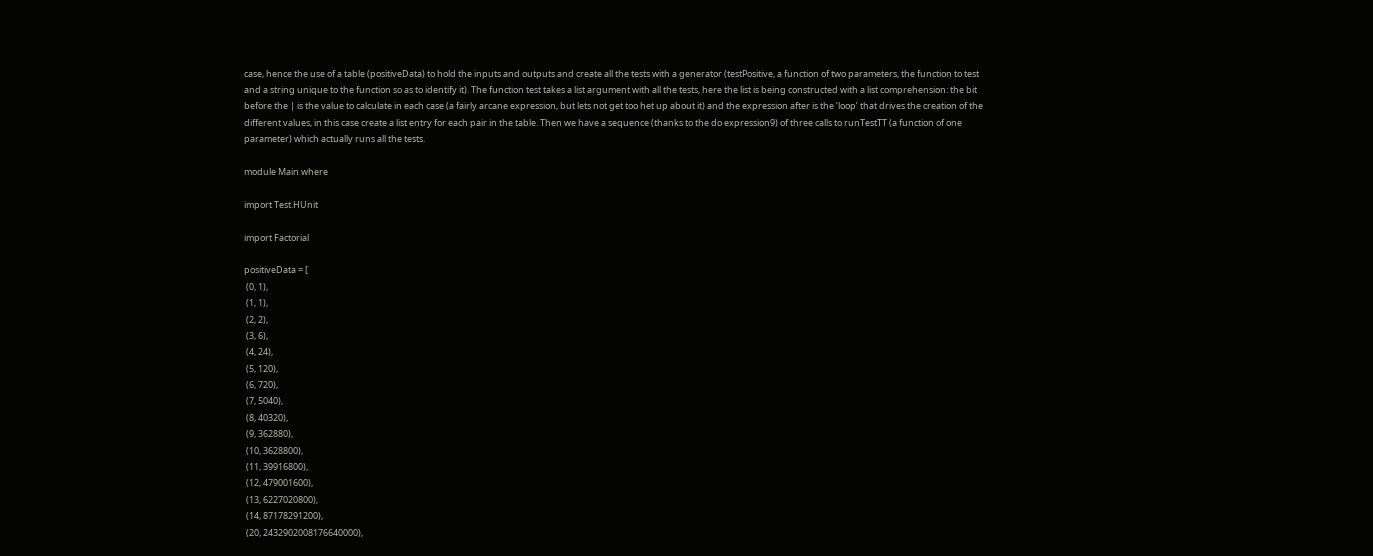case, hence the use of a table (positiveData) to hold the inputs and outputs and create all the tests with a generator (testPositive, a function of two parameters, the function to test and a string unique to the function so as to identify it). The function test takes a list argument with all the tests, here the list is being constructed with a list comprehension: the bit before the | is the value to calculate in each case (a fairly arcane expression, but lets not get too het up about it) and the expression after is the ‘loop’ that drives the creation of the different values, in this case create a list entry for each pair in the table. Then we have a sequence (thanks to the do expression9) of three calls to runTestTT (a function of one parameter) which actually runs all the tests.

module Main where

import Test.HUnit

import Factorial

positiveData = [
 (0, 1),
 (1, 1),
 (2, 2),
 (3, 6),
 (4, 24),
 (5, 120),
 (6, 720),
 (7, 5040),
 (8, 40320),
 (9, 362880),
 (10, 3628800),
 (11, 39916800),
 (12, 479001600),
 (13, 6227020800),
 (14, 87178291200),
 (20, 2432902008176640000),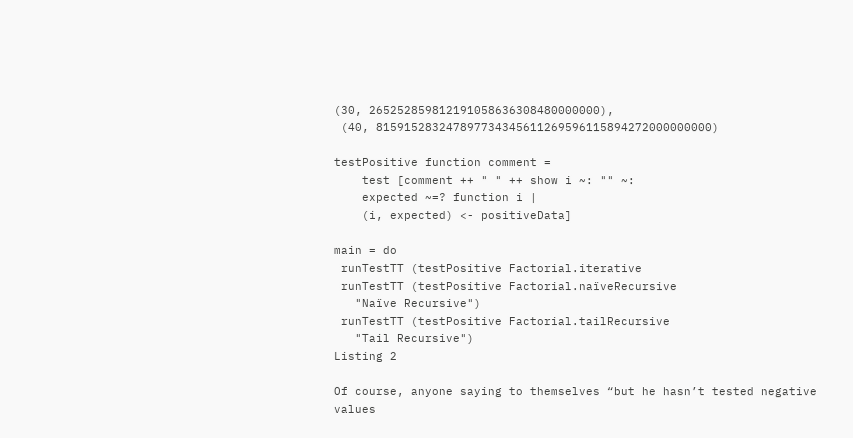(30, 265252859812191058636308480000000),
 (40, 815915283247897734345611269596115894272000000000)

testPositive function comment =
    test [comment ++ " " ++ show i ~: "" ~:
    expected ~=? function i |
    (i, expected) <- positiveData]

main = do
 runTestTT (testPositive Factorial.iterative
 runTestTT (testPositive Factorial.naïveRecursive
   "Naïve Recursive")
 runTestTT (testPositive Factorial.tailRecursive
   "Tail Recursive")
Listing 2

Of course, anyone saying to themselves “but he hasn’t tested negative values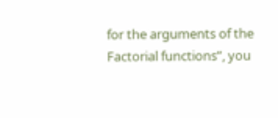for the arguments of the Factorial functions”, you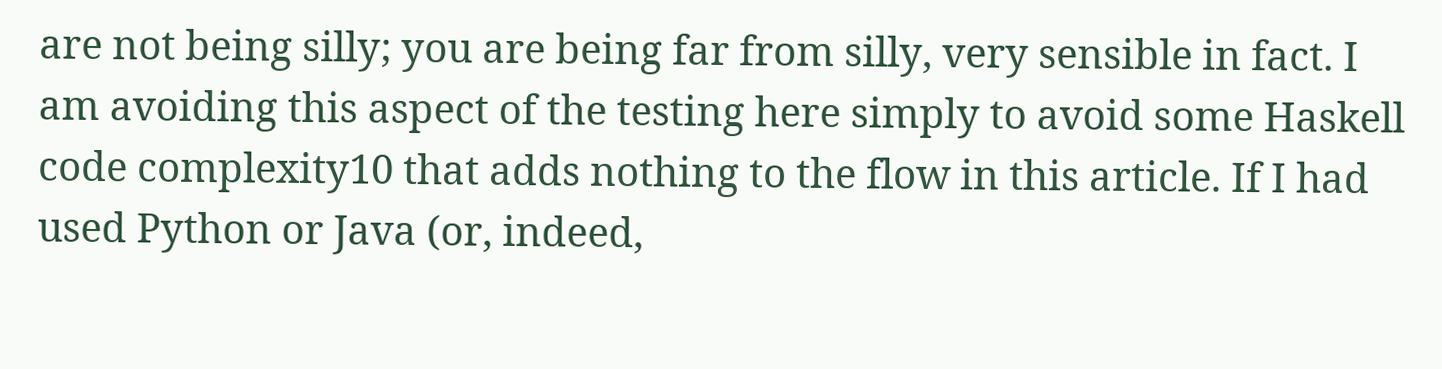are not being silly; you are being far from silly, very sensible in fact. I am avoiding this aspect of the testing here simply to avoid some Haskell code complexity10 that adds nothing to the flow in this article. If I had used Python or Java (or, indeed,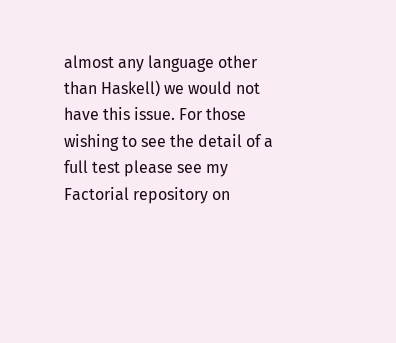almost any language other than Haskell) we would not have this issue. For those wishing to see the detail of a full test please see my Factorial repository on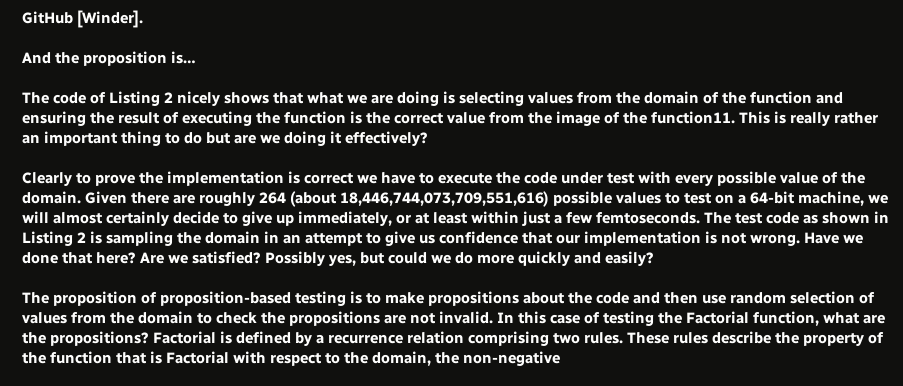GitHub [Winder].

And the proposition is…

The code of Listing 2 nicely shows that what we are doing is selecting values from the domain of the function and ensuring the result of executing the function is the correct value from the image of the function11. This is really rather an important thing to do but are we doing it effectively?

Clearly to prove the implementation is correct we have to execute the code under test with every possible value of the domain. Given there are roughly 264 (about 18,446,744,073,709,551,616) possible values to test on a 64-bit machine, we will almost certainly decide to give up immediately, or at least within just a few femtoseconds. The test code as shown in Listing 2 is sampling the domain in an attempt to give us confidence that our implementation is not wrong. Have we done that here? Are we satisfied? Possibly yes, but could we do more quickly and easily?

The proposition of proposition-based testing is to make propositions about the code and then use random selection of values from the domain to check the propositions are not invalid. In this case of testing the Factorial function, what are the propositions? Factorial is defined by a recurrence relation comprising two rules. These rules describe the property of the function that is Factorial with respect to the domain, the non-negative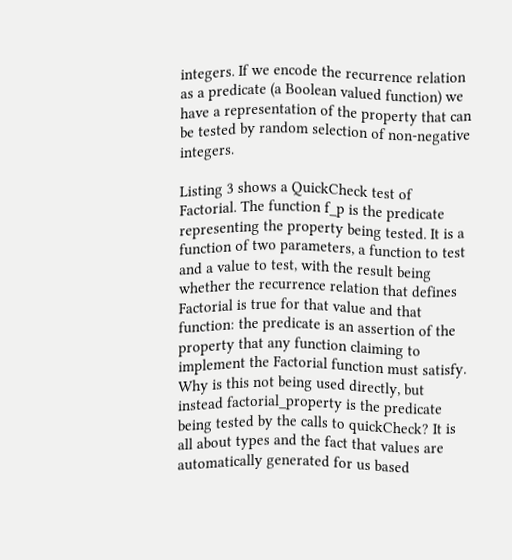integers. If we encode the recurrence relation as a predicate (a Boolean valued function) we have a representation of the property that can be tested by random selection of non-negative integers.

Listing 3 shows a QuickCheck test of Factorial. The function f_p is the predicate representing the property being tested. It is a function of two parameters, a function to test and a value to test, with the result being whether the recurrence relation that defines Factorial is true for that value and that function: the predicate is an assertion of the property that any function claiming to implement the Factorial function must satisfy. Why is this not being used directly, but instead factorial_property is the predicate being tested by the calls to quickCheck? It is all about types and the fact that values are automatically generated for us based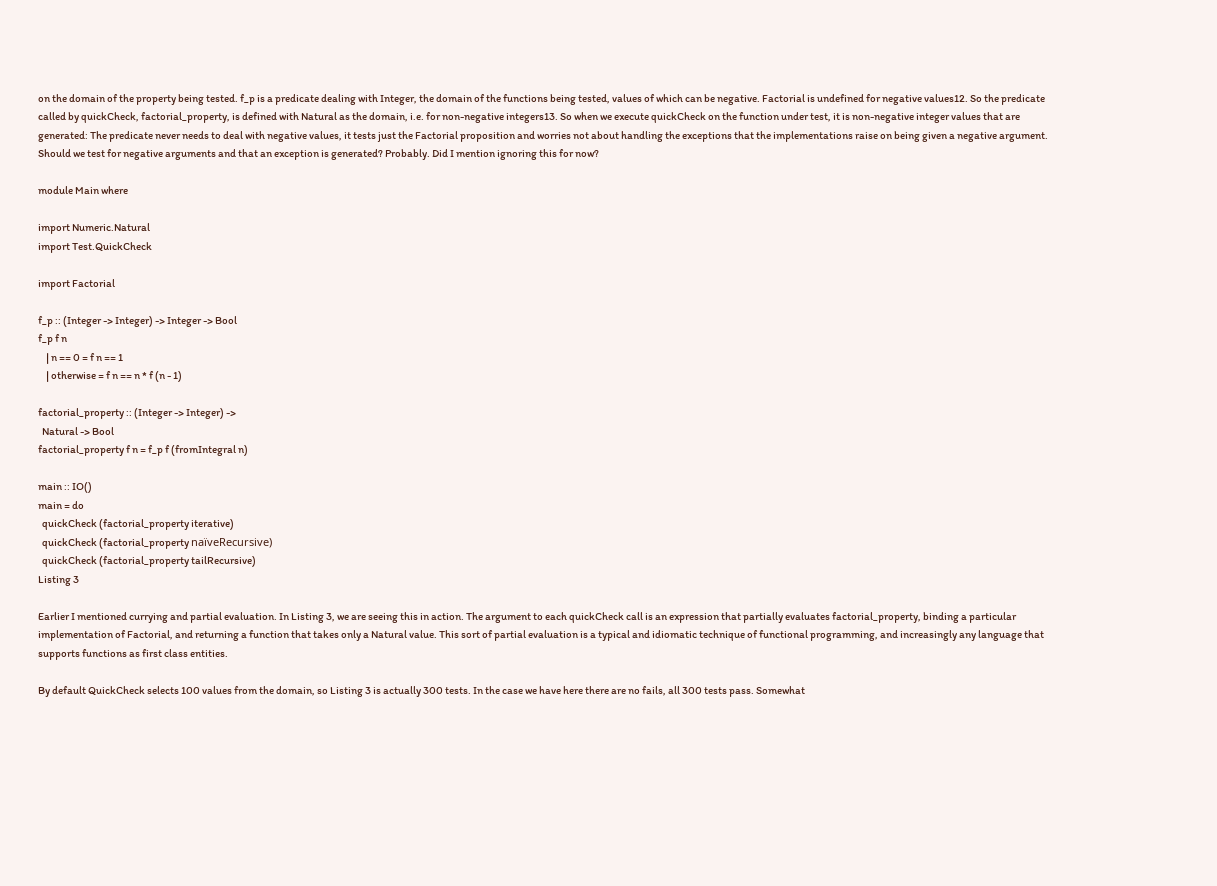on the domain of the property being tested. f_p is a predicate dealing with Integer, the domain of the functions being tested, values of which can be negative. Factorial is undefined for negative values12. So the predicate called by quickCheck, factorial_property, is defined with Natural as the domain, i.e. for non-negative integers13. So when we execute quickCheck on the function under test, it is non-negative integer values that are generated: The predicate never needs to deal with negative values, it tests just the Factorial proposition and worries not about handling the exceptions that the implementations raise on being given a negative argument. Should we test for negative arguments and that an exception is generated? Probably. Did I mention ignoring this for now?

module Main where

import Numeric.Natural
import Test.QuickCheck

import Factorial

f_p :: (Integer -> Integer) -> Integer -> Bool
f_p f n
    | n == 0 = f n == 1
    | otherwise = f n == n * f (n - 1)

factorial_property :: (Integer -> Integer) ->
  Natural -> Bool
factorial_property f n = f_p f (fromIntegral n)

main :: IO()
main = do
  quickCheck (factorial_property iterative)
  quickCheck (factorial_property naïveRecursive)
  quickCheck (factorial_property tailRecursive)
Listing 3

Earlier I mentioned currying and partial evaluation. In Listing 3, we are seeing this in action. The argument to each quickCheck call is an expression that partially evaluates factorial_property, binding a particular implementation of Factorial, and returning a function that takes only a Natural value. This sort of partial evaluation is a typical and idiomatic technique of functional programming, and increasingly any language that supports functions as first class entities.

By default QuickCheck selects 100 values from the domain, so Listing 3 is actually 300 tests. In the case we have here there are no fails, all 300 tests pass. Somewhat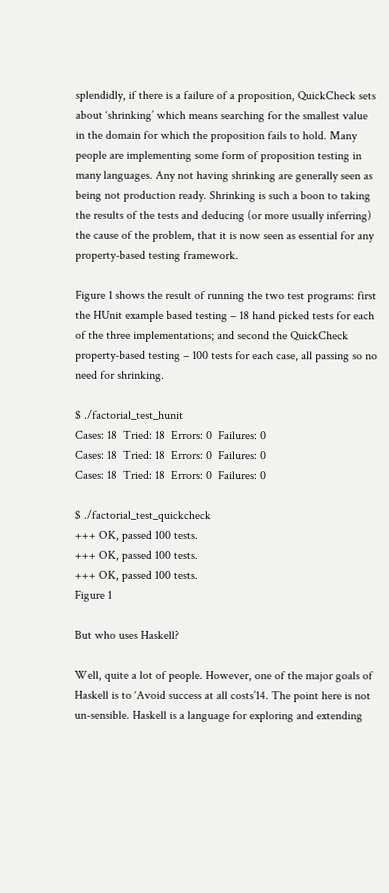splendidly, if there is a failure of a proposition, QuickCheck sets about ‘shrinking’ which means searching for the smallest value in the domain for which the proposition fails to hold. Many people are implementing some form of proposition testing in many languages. Any not having shrinking are generally seen as being not production ready. Shrinking is such a boon to taking the results of the tests and deducing (or more usually inferring) the cause of the problem, that it is now seen as essential for any property-based testing framework.

Figure 1 shows the result of running the two test programs: first the HUnit example based testing – 18 hand picked tests for each of the three implementations; and second the QuickCheck property-based testing – 100 tests for each case, all passing so no need for shrinking.

$ ./factorial_test_hunit
Cases: 18  Tried: 18  Errors: 0  Failures: 0
Cases: 18  Tried: 18  Errors: 0  Failures: 0
Cases: 18  Tried: 18  Errors: 0  Failures: 0

$ ./factorial_test_quickcheck
+++ OK, passed 100 tests.
+++ OK, passed 100 tests.
+++ OK, passed 100 tests.
Figure 1

But who uses Haskell?

Well, quite a lot of people. However, one of the major goals of Haskell is to ‘Avoid success at all costs’14. The point here is not un-sensible. Haskell is a language for exploring and extending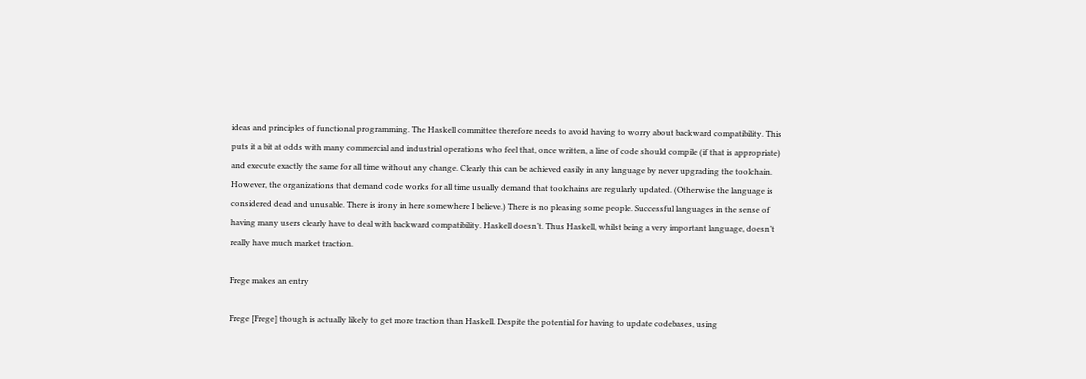ideas and principles of functional programming. The Haskell committee therefore needs to avoid having to worry about backward compatibility. This puts it a bit at odds with many commercial and industrial operations who feel that, once written, a line of code should compile (if that is appropriate) and execute exactly the same for all time without any change. Clearly this can be achieved easily in any language by never upgrading the toolchain. However, the organizations that demand code works for all time usually demand that toolchains are regularly updated. (Otherwise the language is considered dead and unusable. There is irony in here somewhere I believe.) There is no pleasing some people. Successful languages in the sense of having many users clearly have to deal with backward compatibility. Haskell doesn’t. Thus Haskell, whilst being a very important language, doesn’t really have much market traction.

Frege makes an entry

Frege [Frege] though is actually likely to get more traction than Haskell. Despite the potential for having to update codebases, using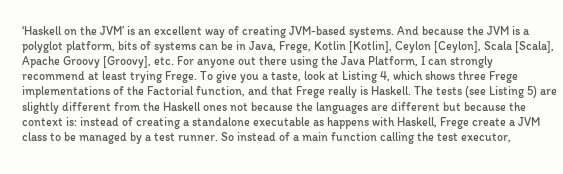‘Haskell on the JVM’ is an excellent way of creating JVM-based systems. And because the JVM is a polyglot platform, bits of systems can be in Java, Frege, Kotlin [Kotlin], Ceylon [Ceylon], Scala [Scala], Apache Groovy [Groovy], etc. For anyone out there using the Java Platform, I can strongly recommend at least trying Frege. To give you a taste, look at Listing 4, which shows three Frege implementations of the Factorial function, and that Frege really is Haskell. The tests (see Listing 5) are slightly different from the Haskell ones not because the languages are different but because the context is: instead of creating a standalone executable as happens with Haskell, Frege create a JVM class to be managed by a test runner. So instead of a main function calling the test executor,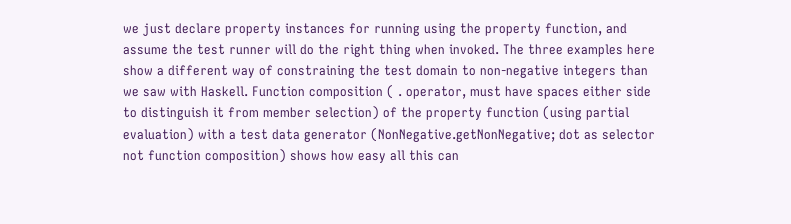we just declare property instances for running using the property function, and assume the test runner will do the right thing when invoked. The three examples here show a different way of constraining the test domain to non-negative integers than we saw with Haskell. Function composition ( . operator, must have spaces either side to distinguish it from member selection) of the property function (using partial evaluation) with a test data generator (NonNegative.getNonNegative; dot as selector not function composition) shows how easy all this can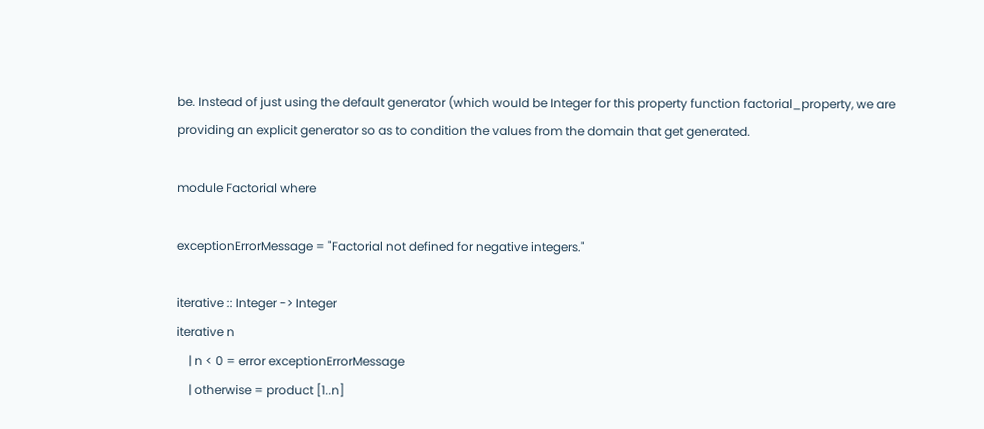be. Instead of just using the default generator (which would be Integer for this property function factorial_property, we are providing an explicit generator so as to condition the values from the domain that get generated.

module Factorial where

exceptionErrorMessage = "Factorial not defined for negative integers."

iterative :: Integer -> Integer
iterative n
    | n < 0 = error exceptionErrorMessage
    | otherwise = product [1..n]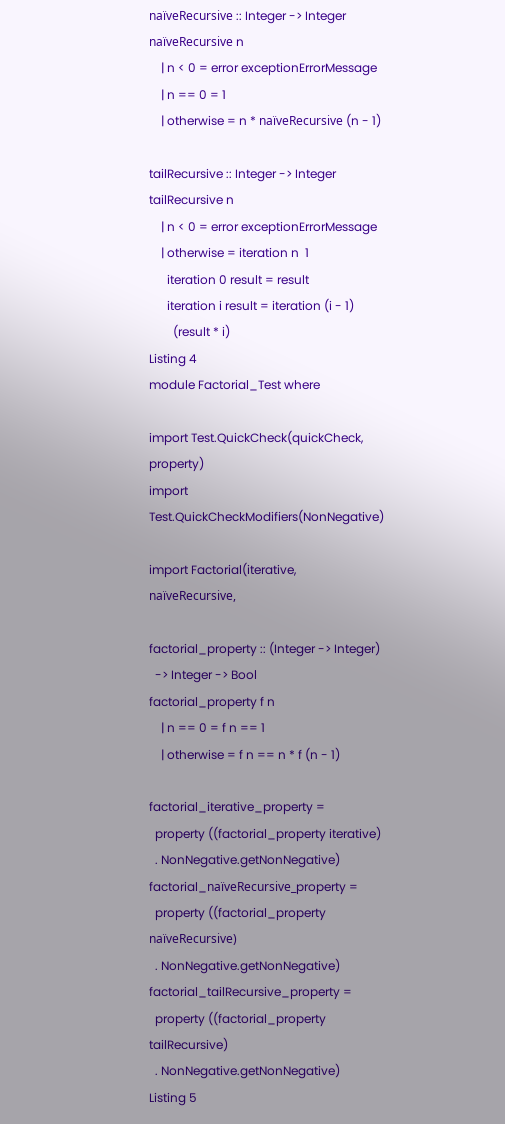naïveRecursive :: Integer -> Integer
naïveRecursive n
    | n < 0 = error exceptionErrorMessage
    | n == 0 = 1
    | otherwise = n * naïveRecursive (n - 1)

tailRecursive :: Integer -> Integer
tailRecursive n
    | n < 0 = error exceptionErrorMessage
    | otherwise = iteration n  1
      iteration 0 result = result
      iteration i result = iteration (i - 1)
        (result * i)
Listing 4
module Factorial_Test where

import Test.QuickCheck(quickCheck, property)
import Test.QuickCheckModifiers(NonNegative)

import Factorial(iterative, naïveRecursive,

factorial_property :: (Integer -> Integer)
  -> Integer -> Bool
factorial_property f n
    | n == 0 = f n == 1
    | otherwise = f n == n * f (n - 1)

factorial_iterative_property =
  property ((factorial_property iterative)
  . NonNegative.getNonNegative)
factorial_naïveRecursive_property =
  property ((factorial_property naïveRecursive)
  . NonNegative.getNonNegative)
factorial_tailRecursive_property =
  property ((factorial_property tailRecursive)
  . NonNegative.getNonNegative)
Listing 5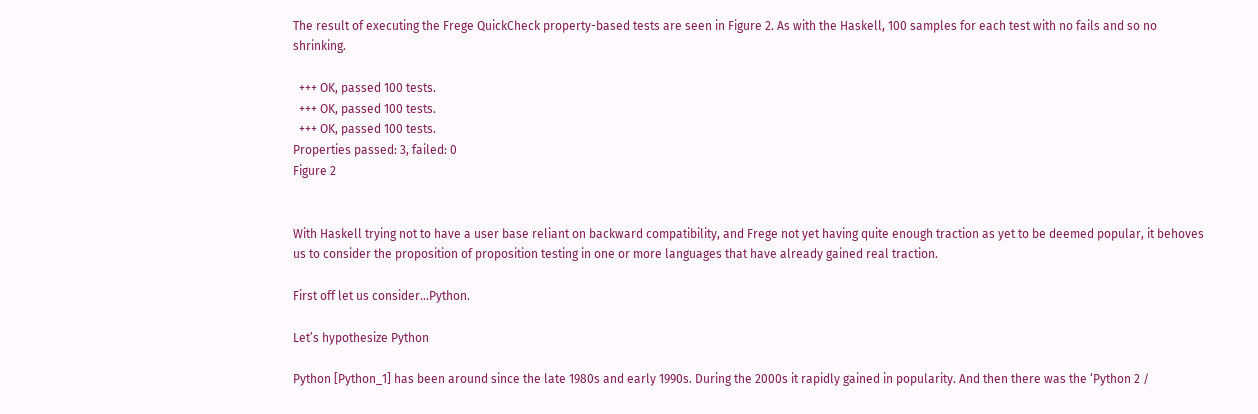The result of executing the Frege QuickCheck property-based tests are seen in Figure 2. As with the Haskell, 100 samples for each test with no fails and so no shrinking.

  +++ OK, passed 100 tests.
  +++ OK, passed 100 tests.
  +++ OK, passed 100 tests.
Properties passed: 3, failed: 0
Figure 2


With Haskell trying not to have a user base reliant on backward compatibility, and Frege not yet having quite enough traction as yet to be deemed popular, it behoves us to consider the proposition of proposition testing in one or more languages that have already gained real traction.

First off let us consider…Python.

Let’s hypothesize Python

Python [Python_1] has been around since the late 1980s and early 1990s. During the 2000s it rapidly gained in popularity. And then there was the ‘Python 2 /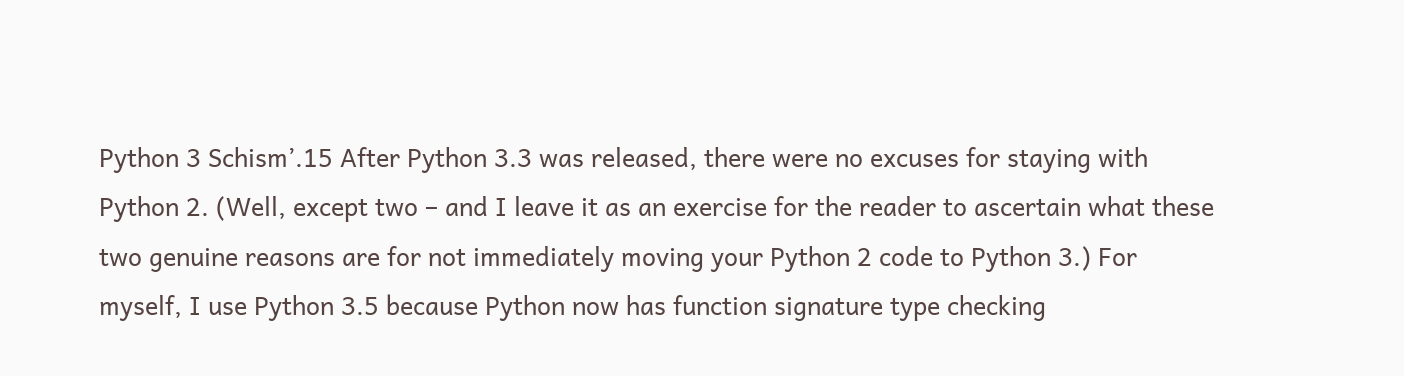Python 3 Schism’.15 After Python 3.3 was released, there were no excuses for staying with Python 2. (Well, except two – and I leave it as an exercise for the reader to ascertain what these two genuine reasons are for not immediately moving your Python 2 code to Python 3.) For myself, I use Python 3.5 because Python now has function signature type checking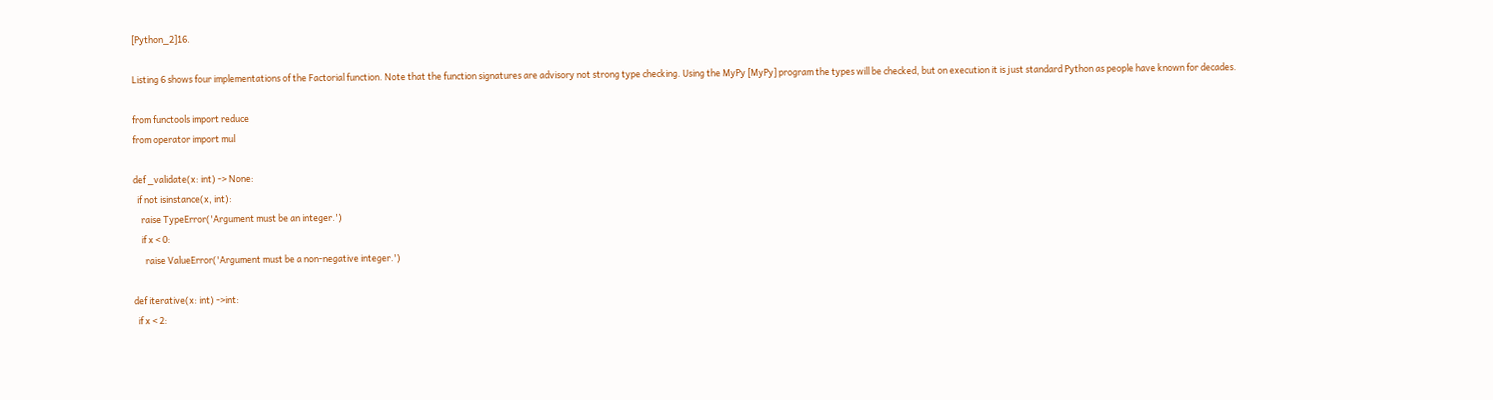[Python_2]16.

Listing 6 shows four implementations of the Factorial function. Note that the function signatures are advisory not strong type checking. Using the MyPy [MyPy] program the types will be checked, but on execution it is just standard Python as people have known for decades.

from functools import reduce
from operator import mul

def _validate(x: int) -> None:
  if not isinstance(x, int):
    raise TypeError('Argument must be an integer.')
    if x < 0:
      raise ValueError('Argument must be a non-negative integer.')

def iterative(x: int) ->int:
  if x < 2: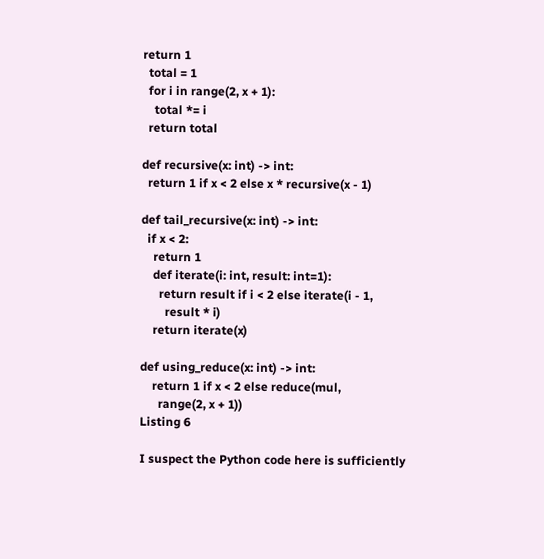return 1
  total = 1
  for i in range(2, x + 1):
    total *= i
  return total

def recursive(x: int) -> int:
  return 1 if x < 2 else x * recursive(x - 1)

def tail_recursive(x: int) -> int:
  if x < 2:
    return 1
    def iterate(i: int, result: int=1):
      return result if i < 2 else iterate(i - 1,
        result * i)
    return iterate(x)

def using_reduce(x: int) -> int:
    return 1 if x < 2 else reduce(mul,
      range(2, x + 1))
Listing 6

I suspect the Python code here is sufficiently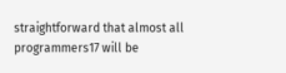straightforward that almost all programmers17 will be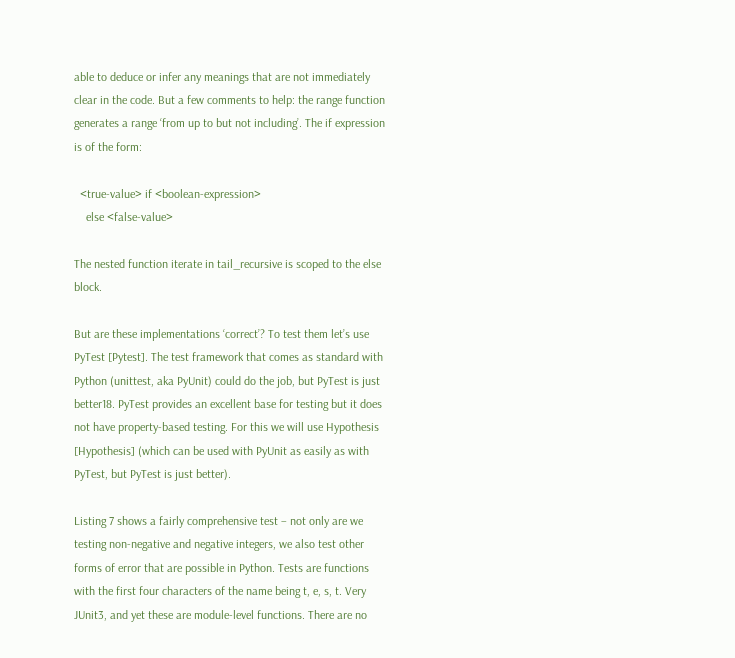able to deduce or infer any meanings that are not immediately clear in the code. But a few comments to help: the range function generates a range ‘from up to but not including’. The if expression is of the form:

  <true-value> if <boolean-expression>
    else <false-value>

The nested function iterate in tail_recursive is scoped to the else block.

But are these implementations ‘correct’? To test them let’s use PyTest [Pytest]. The test framework that comes as standard with Python (unittest, aka PyUnit) could do the job, but PyTest is just better18. PyTest provides an excellent base for testing but it does not have property-based testing. For this we will use Hypothesis [Hypothesis] (which can be used with PyUnit as easily as with PyTest, but PyTest is just better).

Listing 7 shows a fairly comprehensive test – not only are we testing non-negative and negative integers, we also test other forms of error that are possible in Python. Tests are functions with the first four characters of the name being t, e, s, t. Very JUnit3, and yet these are module-level functions. There are no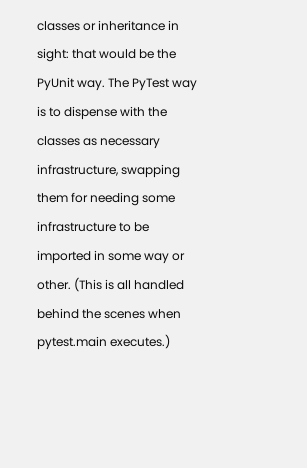classes or inheritance in sight: that would be the PyUnit way. The PyTest way is to dispense with the classes as necessary infrastructure, swapping them for needing some infrastructure to be imported in some way or other. (This is all handled behind the scenes when pytest.main executes.)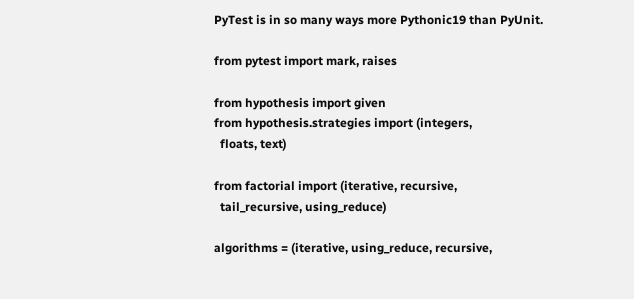PyTest is in so many ways more Pythonic19 than PyUnit.

from pytest import mark, raises

from hypothesis import given
from hypothesis.strategies import (integers,
  floats, text)

from factorial import (iterative, recursive,
  tail_recursive, using_reduce)

algorithms = (iterative, using_reduce, recursive,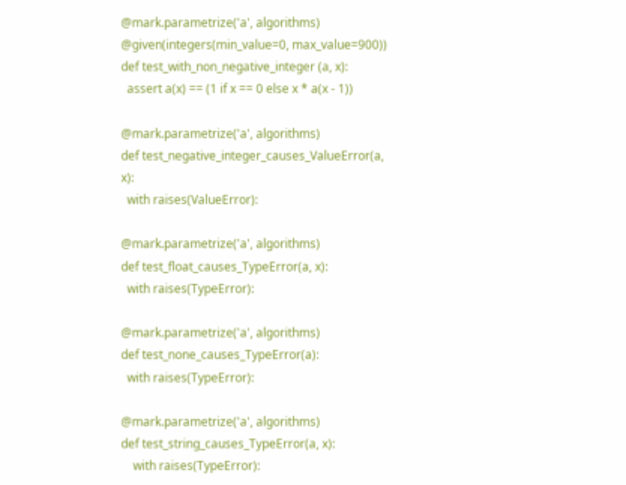@mark.parametrize('a', algorithms)
@given(integers(min_value=0, max_value=900))
def test_with_non_negative_integer (a, x):
  assert a(x) == (1 if x == 0 else x * a(x - 1))

@mark.parametrize('a', algorithms)
def test_negative_integer_causes_ValueError(a, x):
  with raises(ValueError):

@mark.parametrize('a', algorithms)
def test_float_causes_TypeError(a, x):
  with raises(TypeError):

@mark.parametrize('a', algorithms)
def test_none_causes_TypeError(a):
  with raises(TypeError):

@mark.parametrize('a', algorithms)
def test_string_causes_TypeError(a, x):
    with raises(TypeError):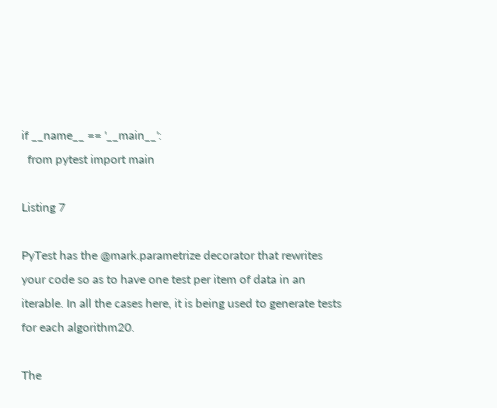if __name__ == '__main__':
  from pytest import main

Listing 7

PyTest has the @mark.parametrize decorator that rewrites your code so as to have one test per item of data in an iterable. In all the cases here, it is being used to generate tests for each algorithm20.

The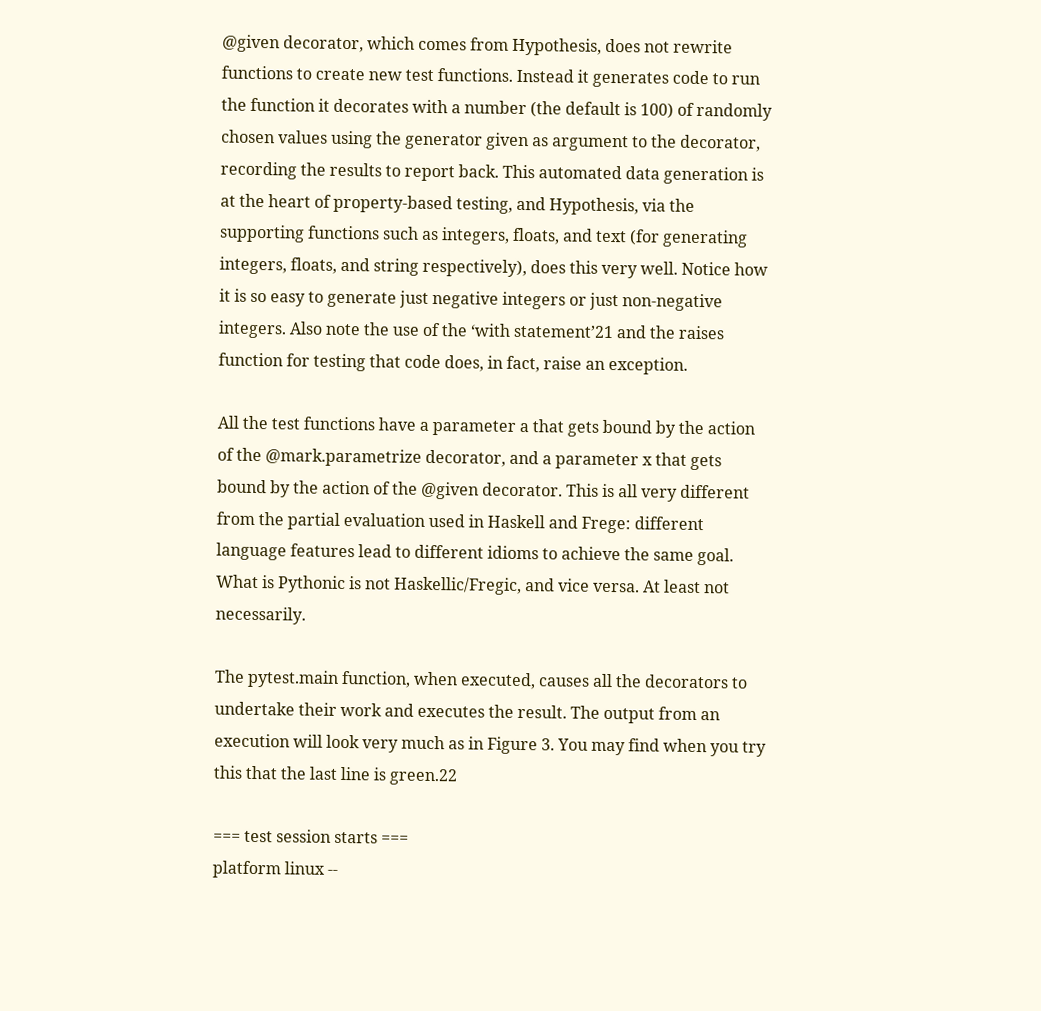@given decorator, which comes from Hypothesis, does not rewrite functions to create new test functions. Instead it generates code to run the function it decorates with a number (the default is 100) of randomly chosen values using the generator given as argument to the decorator, recording the results to report back. This automated data generation is at the heart of property-based testing, and Hypothesis, via the supporting functions such as integers, floats, and text (for generating integers, floats, and string respectively), does this very well. Notice how it is so easy to generate just negative integers or just non-negative integers. Also note the use of the ‘with statement’21 and the raises function for testing that code does, in fact, raise an exception.

All the test functions have a parameter a that gets bound by the action of the @mark.parametrize decorator, and a parameter x that gets bound by the action of the @given decorator. This is all very different from the partial evaluation used in Haskell and Frege: different language features lead to different idioms to achieve the same goal. What is Pythonic is not Haskellic/Fregic, and vice versa. At least not necessarily.

The pytest.main function, when executed, causes all the decorators to undertake their work and executes the result. The output from an execution will look very much as in Figure 3. You may find when you try this that the last line is green.22

=== test session starts ===
platform linux --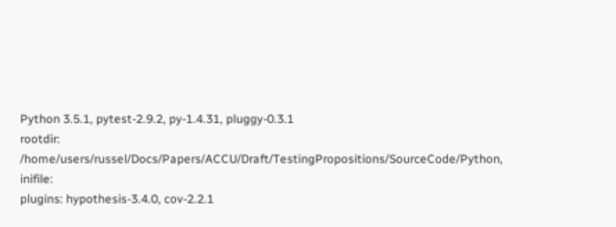Python 3.5.1, pytest-2.9.2, py-1.4.31, pluggy-0.3.1
rootdir: /home/users/russel/Docs/Papers/ACCU/Draft/TestingPropositions/SourceCode/Python, inifile:
plugins: hypothesis-3.4.0, cov-2.2.1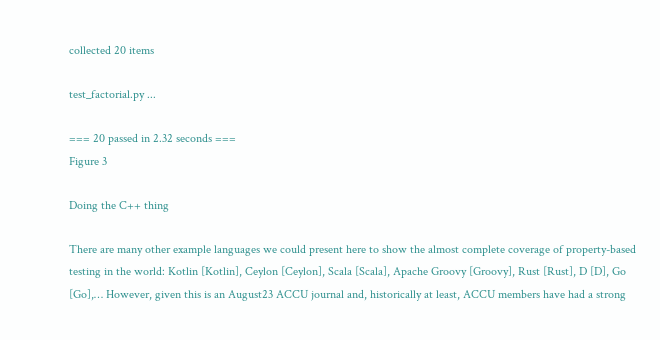collected 20 items

test_factorial.py ...

=== 20 passed in 2.32 seconds ===
Figure 3

Doing the C++ thing

There are many other example languages we could present here to show the almost complete coverage of property-based testing in the world: Kotlin [Kotlin], Ceylon [Ceylon], Scala [Scala], Apache Groovy [Groovy], Rust [Rust], D [D], Go [Go],… However, given this is an August23 ACCU journal and, historically at least, ACCU members have had a strong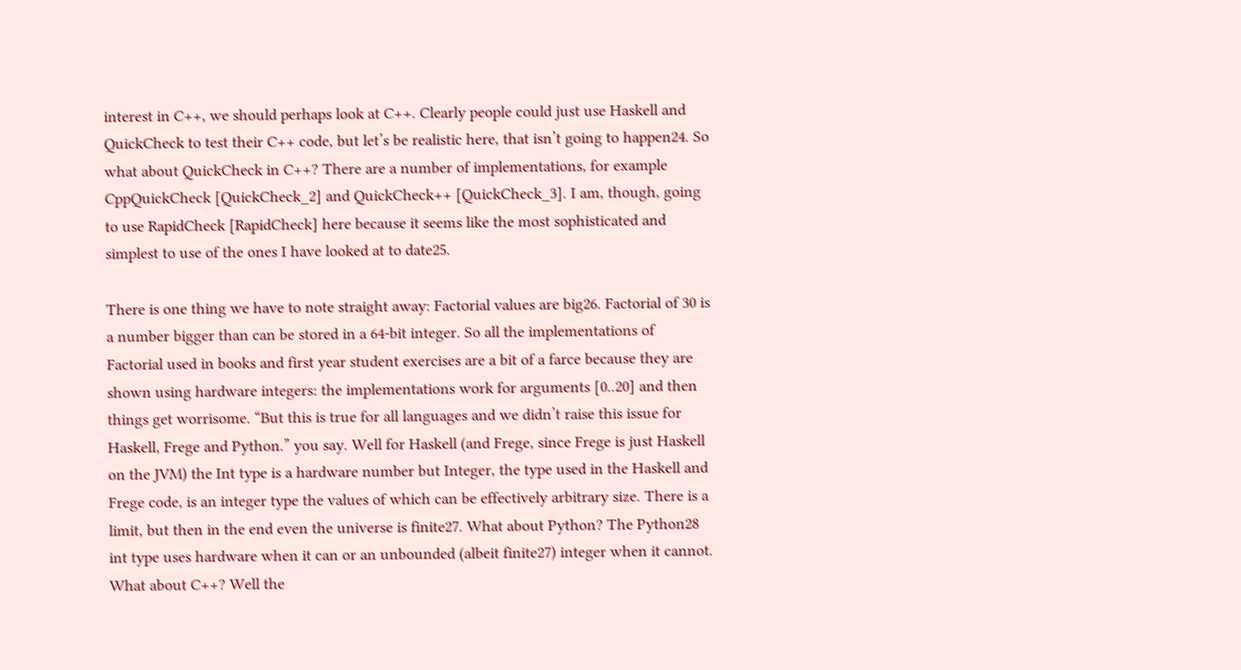interest in C++, we should perhaps look at C++. Clearly people could just use Haskell and QuickCheck to test their C++ code, but let’s be realistic here, that isn’t going to happen24. So what about QuickCheck in C++? There are a number of implementations, for example CppQuickCheck [QuickCheck_2] and QuickCheck++ [QuickCheck_3]. I am, though, going to use RapidCheck [RapidCheck] here because it seems like the most sophisticated and simplest to use of the ones I have looked at to date25.

There is one thing we have to note straight away: Factorial values are big26. Factorial of 30 is a number bigger than can be stored in a 64-bit integer. So all the implementations of Factorial used in books and first year student exercises are a bit of a farce because they are shown using hardware integers: the implementations work for arguments [0..20] and then things get worrisome. “But this is true for all languages and we didn’t raise this issue for Haskell, Frege and Python.” you say. Well for Haskell (and Frege, since Frege is just Haskell on the JVM) the Int type is a hardware number but Integer, the type used in the Haskell and Frege code, is an integer type the values of which can be effectively arbitrary size. There is a limit, but then in the end even the universe is finite27. What about Python? The Python28 int type uses hardware when it can or an unbounded (albeit finite27) integer when it cannot. What about C++? Well the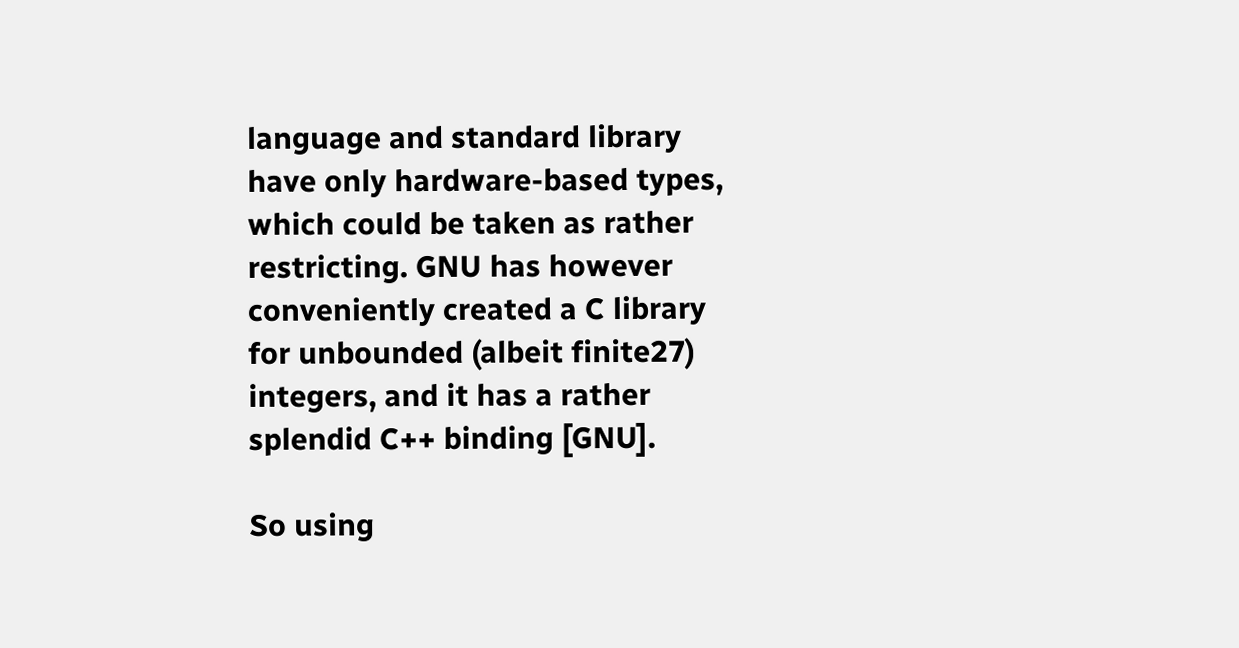language and standard library have only hardware-based types, which could be taken as rather restricting. GNU has however conveniently created a C library for unbounded (albeit finite27) integers, and it has a rather splendid C++ binding [GNU].

So using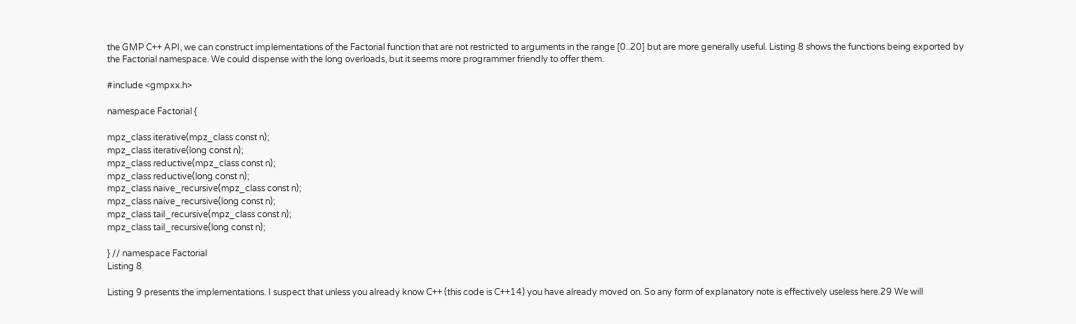the GMP C++ API, we can construct implementations of the Factorial function that are not restricted to arguments in the range [0..20] but are more generally useful. Listing 8 shows the functions being exported by the Factorial namespace. We could dispense with the long overloads, but it seems more programmer friendly to offer them.

#include <gmpxx.h>

namespace Factorial {

mpz_class iterative(mpz_class const n);
mpz_class iterative(long const n);
mpz_class reductive(mpz_class const n);
mpz_class reductive(long const n);
mpz_class naive_recursive(mpz_class const n);
mpz_class naive_recursive(long const n);
mpz_class tail_recursive(mpz_class const n);
mpz_class tail_recursive(long const n);

} // namespace Factorial
Listing 8

Listing 9 presents the implementations. I suspect that unless you already know C++ (this code is C++14) you have already moved on. So any form of explanatory note is effectively useless here.29 We will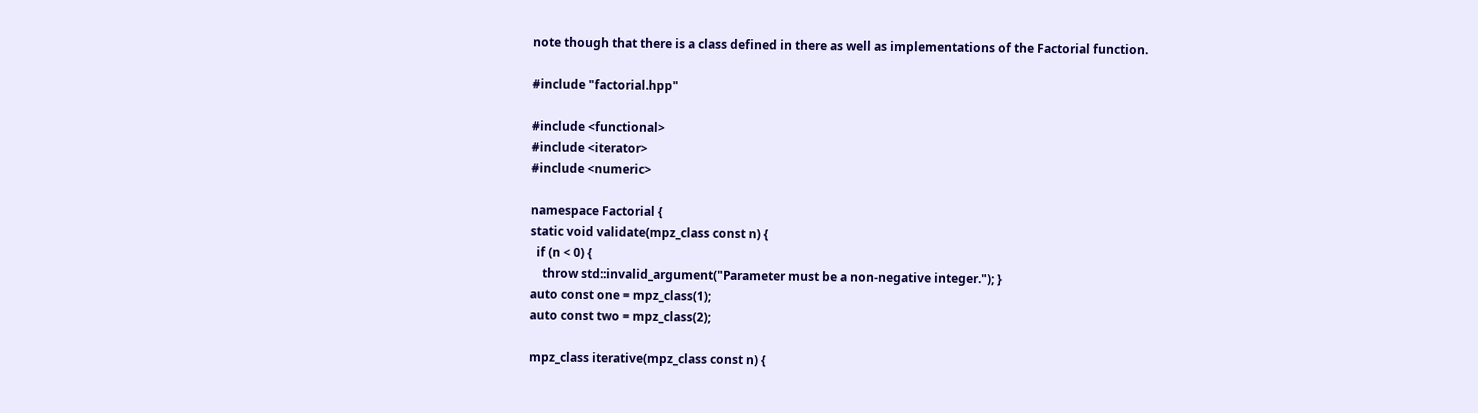note though that there is a class defined in there as well as implementations of the Factorial function.

#include "factorial.hpp"

#include <functional>
#include <iterator>
#include <numeric>

namespace Factorial {
static void validate(mpz_class const n) {
  if (n < 0) {
    throw std::invalid_argument("Parameter must be a non-negative integer."); }
auto const one = mpz_class(1);
auto const two = mpz_class(2);

mpz_class iterative(mpz_class const n) {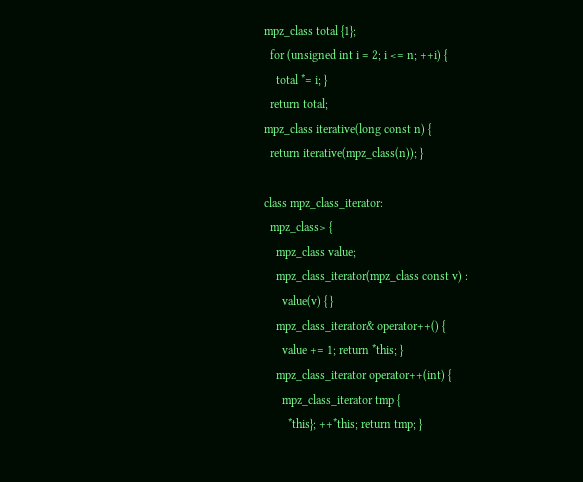mpz_class total {1};
  for (unsigned int i = 2; i <= n; ++i) {
    total *= i; }
  return total;
mpz_class iterative(long const n) {
  return iterative(mpz_class(n)); }

class mpz_class_iterator:
  mpz_class> {
    mpz_class value;
    mpz_class_iterator(mpz_class const v) :
      value(v) { }
    mpz_class_iterator& operator++() {
      value += 1; return *this; }
    mpz_class_iterator operator++(int) {
      mpz_class_iterator tmp {
        *this}; ++*this; return tmp; }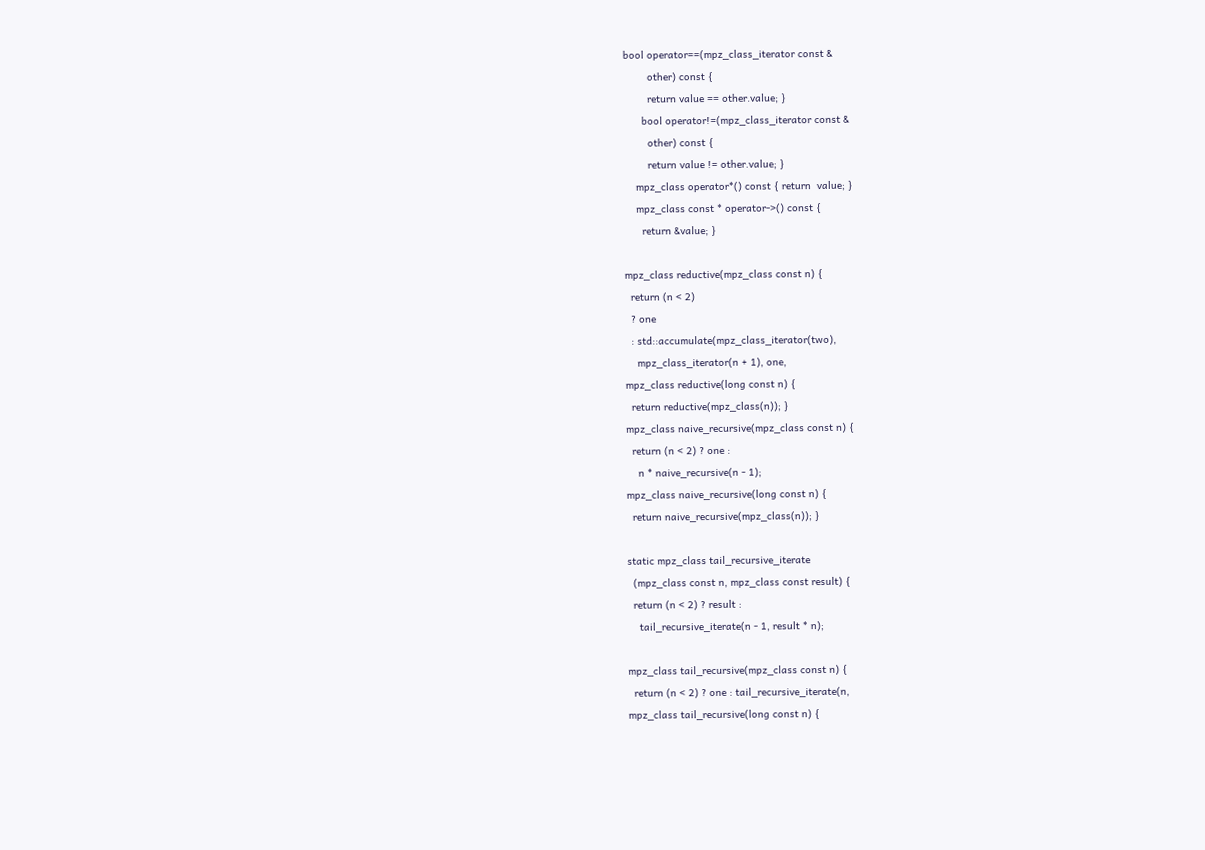bool operator==(mpz_class_iterator const &
        other) const {
        return value == other.value; }
      bool operator!=(mpz_class_iterator const &
        other) const {
        return value != other.value; }
    mpz_class operator*() const { return  value; }
    mpz_class const * operator->() const {
      return &value; }

mpz_class reductive(mpz_class const n) {
  return (n < 2)
  ? one
  : std::accumulate(mpz_class_iterator(two),
    mpz_class_iterator(n + 1), one,
mpz_class reductive(long const n) {
  return reductive(mpz_class(n)); }
mpz_class naive_recursive(mpz_class const n) {
  return (n < 2) ? one :
    n * naive_recursive(n - 1);
mpz_class naive_recursive(long const n) {
  return naive_recursive(mpz_class(n)); }

static mpz_class tail_recursive_iterate
  (mpz_class const n, mpz_class const result) {
  return (n < 2) ? result :
    tail_recursive_iterate(n - 1, result * n);

mpz_class tail_recursive(mpz_class const n) {
  return (n < 2) ? one : tail_recursive_iterate(n,
mpz_class tail_recursive(long const n) {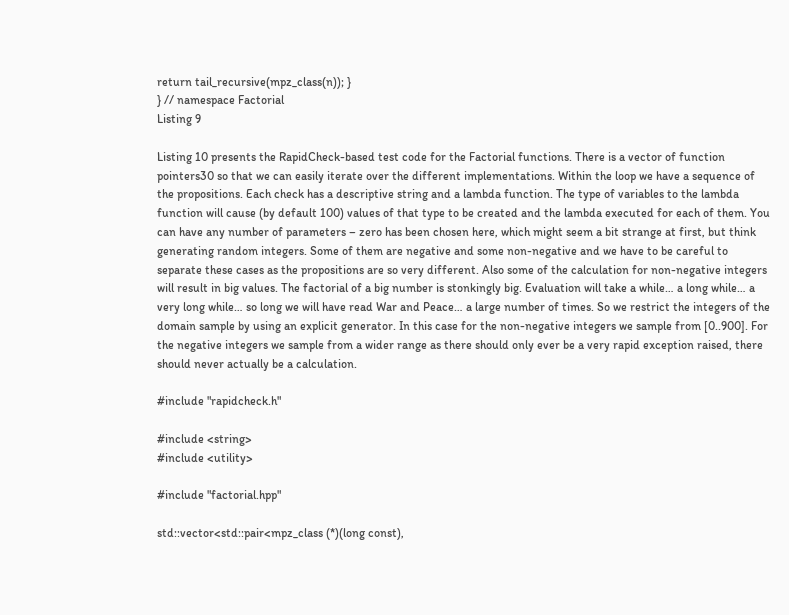return tail_recursive(mpz_class(n)); }
} // namespace Factorial
Listing 9

Listing 10 presents the RapidCheck-based test code for the Factorial functions. There is a vector of function pointers30 so that we can easily iterate over the different implementations. Within the loop we have a sequence of the propositions. Each check has a descriptive string and a lambda function. The type of variables to the lambda function will cause (by default 100) values of that type to be created and the lambda executed for each of them. You can have any number of parameters – zero has been chosen here, which might seem a bit strange at first, but think generating random integers. Some of them are negative and some non-negative and we have to be careful to separate these cases as the propositions are so very different. Also some of the calculation for non-negative integers will result in big values. The factorial of a big number is stonkingly big. Evaluation will take a while… a long while… a very long while… so long we will have read War and Peace… a large number of times. So we restrict the integers of the domain sample by using an explicit generator. In this case for the non-negative integers we sample from [0..900]. For the negative integers we sample from a wider range as there should only ever be a very rapid exception raised, there should never actually be a calculation.

#include "rapidcheck.h"

#include <string>
#include <utility>

#include "factorial.hpp"

std::vector<std::pair<mpz_class (*)(long const),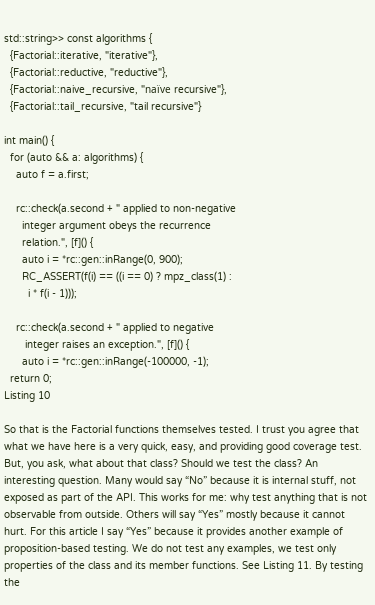std::string>> const algorithms {
  {Factorial::iterative, "iterative"},
  {Factorial::reductive, "reductive"},
  {Factorial::naive_recursive, "naïve recursive"},
  {Factorial::tail_recursive, "tail recursive"}

int main() {
  for (auto && a: algorithms) {
    auto f = a.first;

    rc::check(a.second + " applied to non-negative
      integer argument obeys the recurrence
      relation.", [f]() {
      auto i = *rc::gen::inRange(0, 900);
      RC_ASSERT(f(i) == ((i == 0) ? mpz_class(1) :
        i * f(i - 1)));

    rc::check(a.second + " applied to negative
       integer raises an exception.", [f]() {
      auto i = *rc::gen::inRange(-100000, -1);
  return 0;
Listing 10

So that is the Factorial functions themselves tested. I trust you agree that what we have here is a very quick, easy, and providing good coverage test. But, you ask, what about that class? Should we test the class? An interesting question. Many would say “No” because it is internal stuff, not exposed as part of the API. This works for me: why test anything that is not observable from outside. Others will say “Yes” mostly because it cannot hurt. For this article I say “Yes” because it provides another example of proposition-based testing. We do not test any examples, we test only properties of the class and its member functions. See Listing 11. By testing the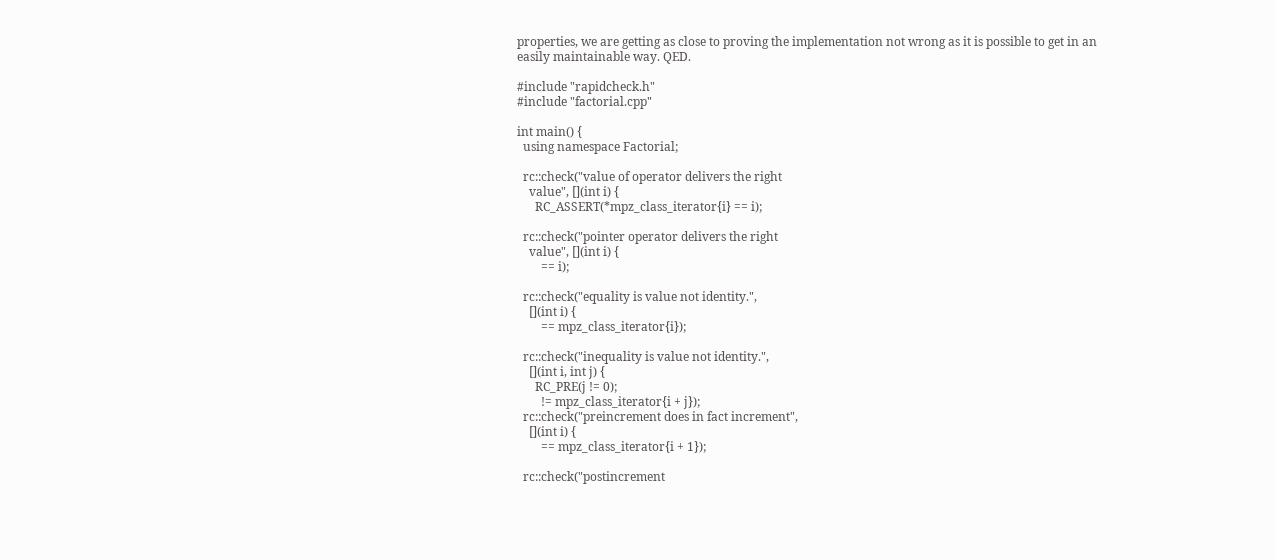properties, we are getting as close to proving the implementation not wrong as it is possible to get in an easily maintainable way. QED.

#include "rapidcheck.h"
#include "factorial.cpp"

int main() {
  using namespace Factorial;

  rc::check("value of operator delivers the right
    value", [](int i) {
      RC_ASSERT(*mpz_class_iterator{i} == i);

  rc::check("pointer operator delivers the right
    value", [](int i) {
        == i);

  rc::check("equality is value not identity.",
    [](int i) {
        == mpz_class_iterator{i});

  rc::check("inequality is value not identity.",
    [](int i, int j) {
      RC_PRE(j != 0);
        != mpz_class_iterator{i + j});
  rc::check("preincrement does in fact increment",
    [](int i) {
        == mpz_class_iterator{i + 1});

  rc::check("postincrement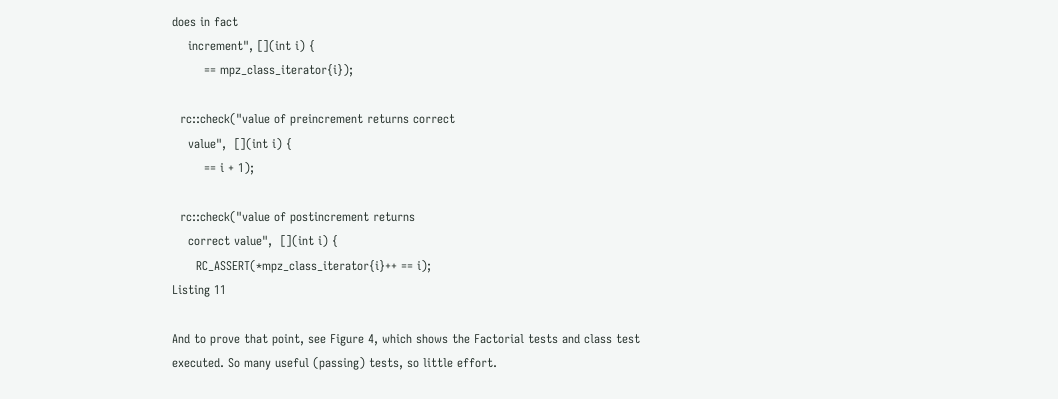does in fact
    increment", [](int i) {
        == mpz_class_iterator{i});

  rc::check("value of preincrement returns correct
    value",  [](int i) {
        == i + 1);

  rc::check("value of postincrement returns
    correct value",  [](int i) {
      RC_ASSERT(*mpz_class_iterator{i}++ == i);
Listing 11

And to prove that point, see Figure 4, which shows the Factorial tests and class test executed. So many useful (passing) tests, so little effort.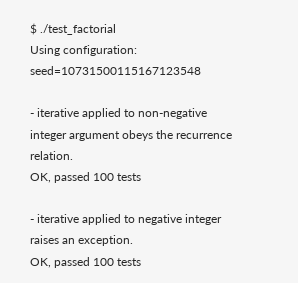$ ./test_factorial
Using configuration: seed=10731500115167123548

- iterative applied to non-negative integer argument obeys the recurrence relation.
OK, passed 100 tests

- iterative applied to negative integer raises an exception.
OK, passed 100 tests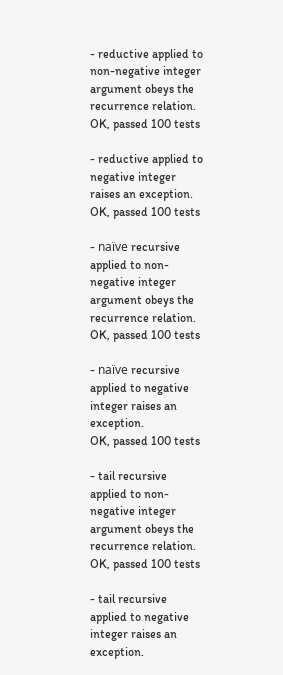- reductive applied to non-negative integer argument obeys the recurrence relation.
OK, passed 100 tests

- reductive applied to negative integer raises an exception.
OK, passed 100 tests

- naïve recursive applied to non-negative integer argument obeys the recurrence relation.
OK, passed 100 tests

- naïve recursive applied to negative integer raises an exception.
OK, passed 100 tests

- tail recursive applied to non-negative integer argument obeys the recurrence relation.
OK, passed 100 tests

- tail recursive applied to negative integer raises an exception.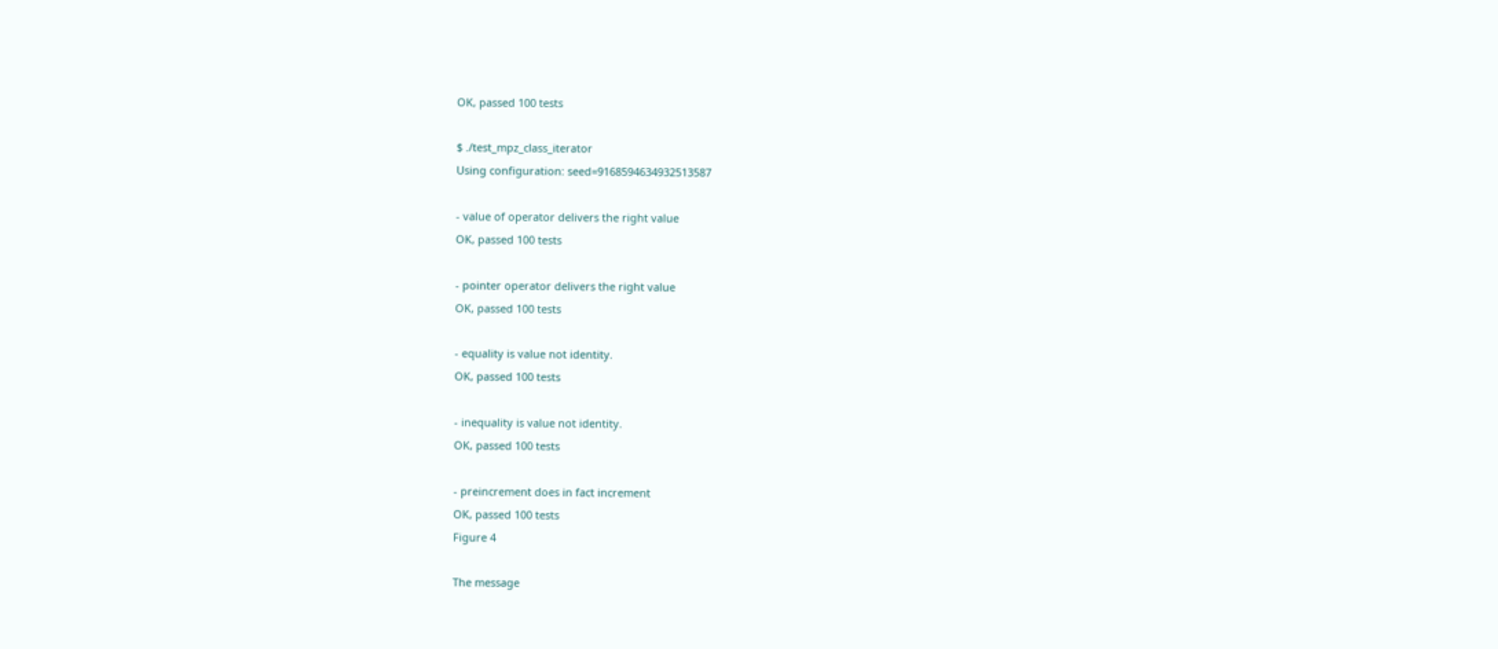OK, passed 100 tests

$ ./test_mpz_class_iterator
Using configuration: seed=9168594634932513587

- value of operator delivers the right value
OK, passed 100 tests

- pointer operator delivers the right value
OK, passed 100 tests

- equality is value not identity.
OK, passed 100 tests

- inequality is value not identity.
OK, passed 100 tests

- preincrement does in fact increment
OK, passed 100 tests
Figure 4

The message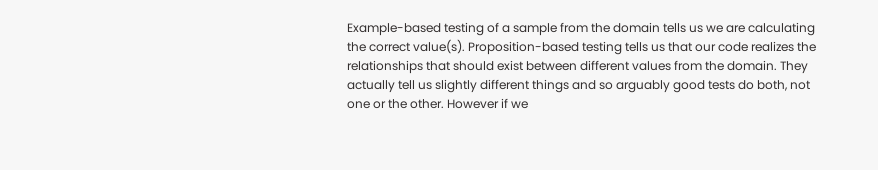Example-based testing of a sample from the domain tells us we are calculating the correct value(s). Proposition-based testing tells us that our code realizes the relationships that should exist between different values from the domain. They actually tell us slightly different things and so arguably good tests do both, not one or the other. However if we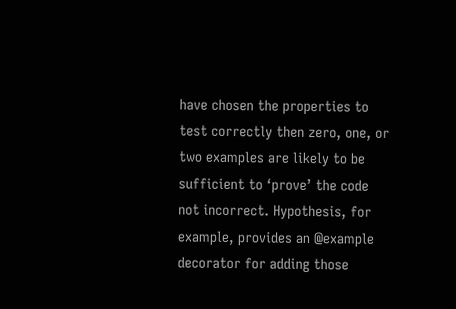have chosen the properties to test correctly then zero, one, or two examples are likely to be sufficient to ‘prove’ the code not incorrect. Hypothesis, for example, provides an @example decorator for adding those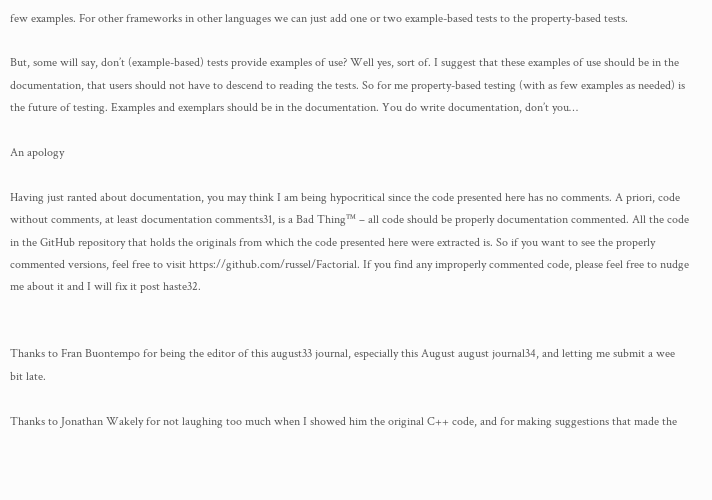few examples. For other frameworks in other languages we can just add one or two example-based tests to the property-based tests.

But, some will say, don’t (example-based) tests provide examples of use? Well yes, sort of. I suggest that these examples of use should be in the documentation, that users should not have to descend to reading the tests. So for me property-based testing (with as few examples as needed) is the future of testing. Examples and exemplars should be in the documentation. You do write documentation, don’t you…

An apology

Having just ranted about documentation, you may think I am being hypocritical since the code presented here has no comments. A priori, code without comments, at least documentation comments31, is a Bad Thing™ – all code should be properly documentation commented. All the code in the GitHub repository that holds the originals from which the code presented here were extracted is. So if you want to see the properly commented versions, feel free to visit https://github.com/russel/Factorial. If you find any improperly commented code, please feel free to nudge me about it and I will fix it post haste32.


Thanks to Fran Buontempo for being the editor of this august33 journal, especially this August august journal34, and letting me submit a wee bit late.

Thanks to Jonathan Wakely for not laughing too much when I showed him the original C++ code, and for making suggestions that made the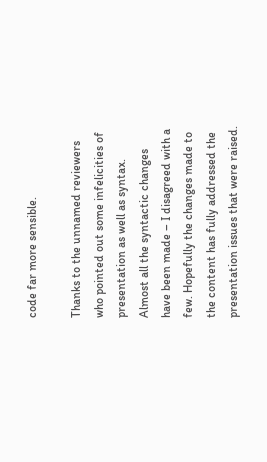code far more sensible.

Thanks to the unnamed reviewers who pointed out some infelicities of presentation as well as syntax. Almost all the syntactic changes have been made – I disagreed with a few. Hopefully the changes made to the content has fully addressed the presentation issues that were raised.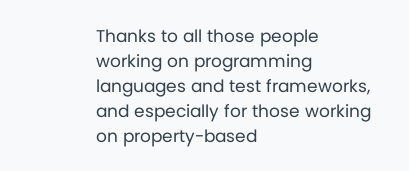Thanks to all those people working on programming languages and test frameworks, and especially for those working on property-based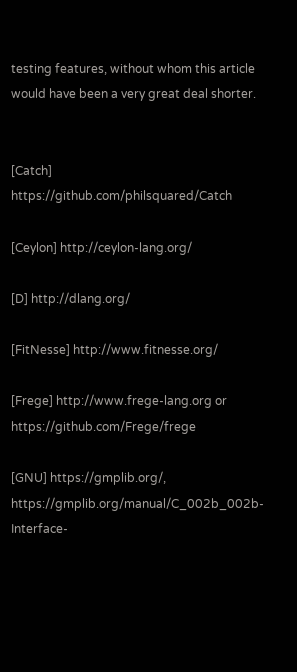testing features, without whom this article would have been a very great deal shorter.


[Catch] https://github.com/philsquared/Catch

[Ceylon] http://ceylon-lang.org/

[D] http://dlang.org/

[FitNesse] http://www.fitnesse.org/

[Frege] http://www.frege-lang.org or https://github.com/Frege/frege

[GNU] https://gmplib.org/, https://gmplib.org/manual/C_002b_002b-Interface-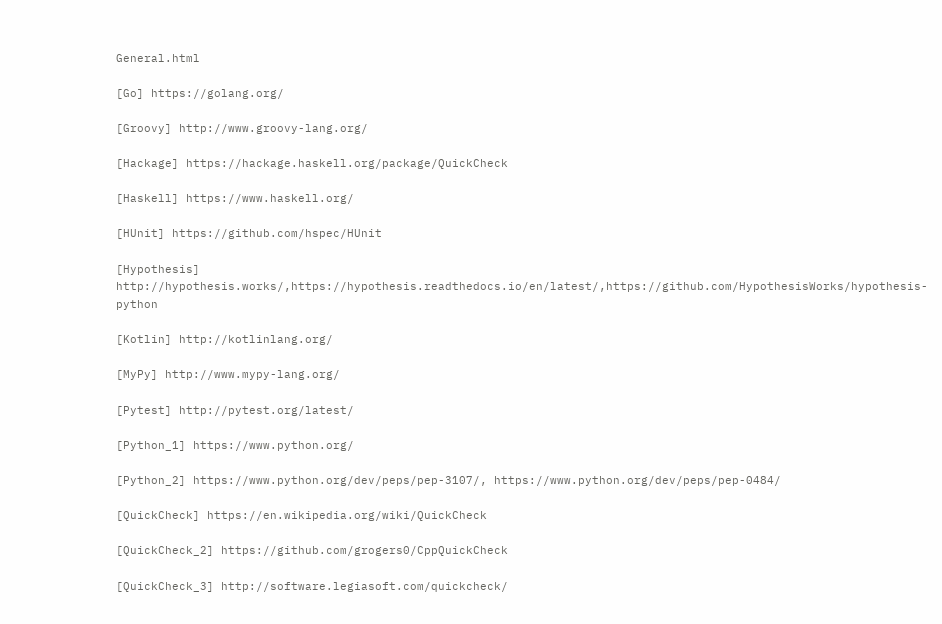General.html

[Go] https://golang.org/

[Groovy] http://www.groovy-lang.org/

[Hackage] https://hackage.haskell.org/package/QuickCheck

[Haskell] https://www.haskell.org/

[HUnit] https://github.com/hspec/HUnit

[Hypothesis] http://hypothesis.works/,https://hypothesis.readthedocs.io/en/latest/,https://github.com/HypothesisWorks/hypothesis-python

[Kotlin] http://kotlinlang.org/

[MyPy] http://www.mypy-lang.org/

[Pytest] http://pytest.org/latest/

[Python_1] https://www.python.org/

[Python_2] https://www.python.org/dev/peps/pep-3107/, https://www.python.org/dev/peps/pep-0484/

[QuickCheck] https://en.wikipedia.org/wiki/QuickCheck

[QuickCheck_2] https://github.com/grogers0/CppQuickCheck

[QuickCheck_3] http://software.legiasoft.com/quickcheck/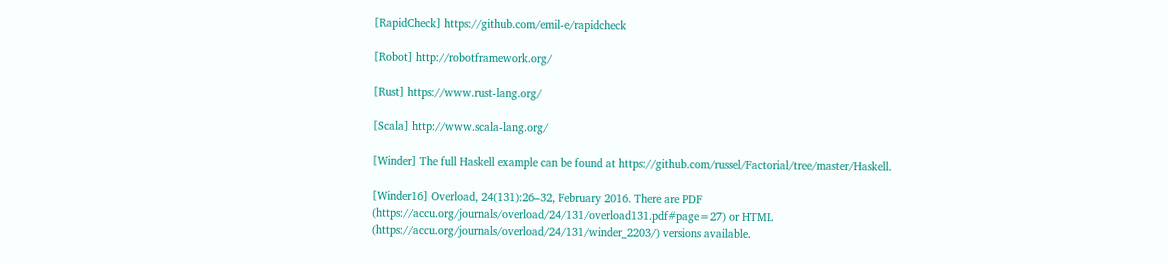[RapidCheck] https://github.com/emil-e/rapidcheck

[Robot] http://robotframework.org/

[Rust] https://www.rust-lang.org/

[Scala] http://www.scala-lang.org/

[Winder] The full Haskell example can be found at https://github.com/russel/Factorial/tree/master/Haskell.

[Winder16] Overload, 24(131):26–32, February 2016. There are PDF (https://accu.org/journals/overload/24/131/overload131.pdf#page=27) or HTML (https://accu.org/journals/overload/24/131/winder_2203/) versions available.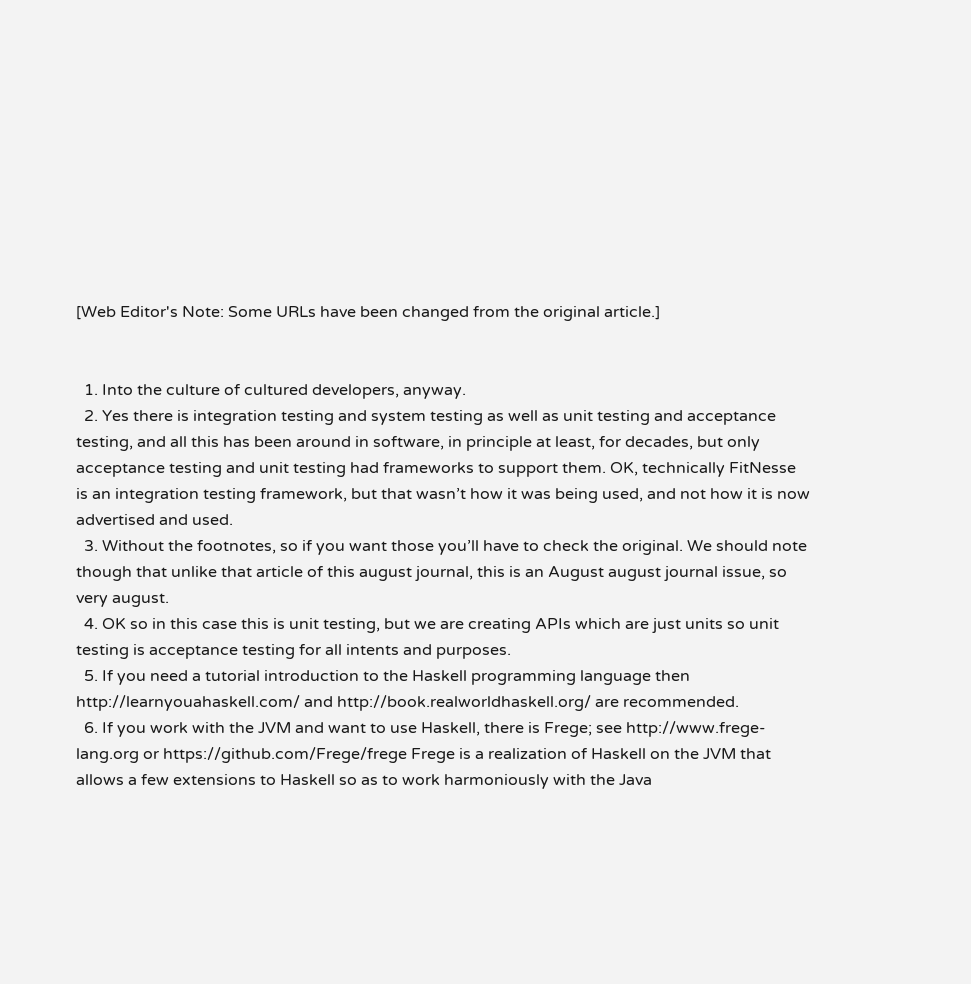[Web Editor's Note: Some URLs have been changed from the original article.]


  1. Into the culture of cultured developers, anyway.
  2. Yes there is integration testing and system testing as well as unit testing and acceptance testing, and all this has been around in software, in principle at least, for decades, but only acceptance testing and unit testing had frameworks to support them. OK, technically FitNesse is an integration testing framework, but that wasn’t how it was being used, and not how it is now advertised and used.
  3. Without the footnotes, so if you want those you’ll have to check the original. We should note though that unlike that article of this august journal, this is an August august journal issue, so very august.
  4. OK so in this case this is unit testing, but we are creating APIs which are just units so unit testing is acceptance testing for all intents and purposes.
  5. If you need a tutorial introduction to the Haskell programming language then http://learnyouahaskell.com/ and http://book.realworldhaskell.org/ are recommended.
  6. If you work with the JVM and want to use Haskell, there is Frege; see http://www.frege-lang.org or https://github.com/Frege/frege Frege is a realization of Haskell on the JVM that allows a few extensions to Haskell so as to work harmoniously with the Java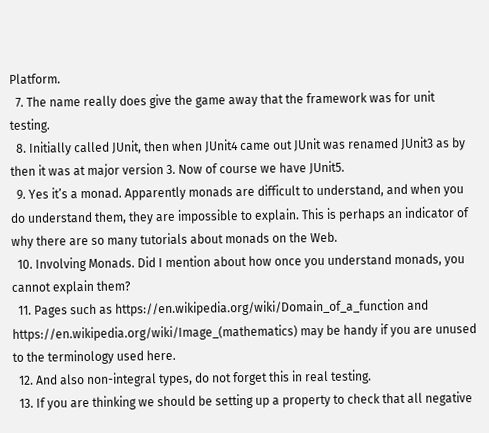Platform.
  7. The name really does give the game away that the framework was for unit testing.
  8. Initially called JUnit, then when JUnit4 came out JUnit was renamed JUnit3 as by then it was at major version 3. Now of course we have JUnit5.
  9. Yes it’s a monad. Apparently monads are difficult to understand, and when you do understand them, they are impossible to explain. This is perhaps an indicator of why there are so many tutorials about monads on the Web.
  10. Involving Monads. Did I mention about how once you understand monads, you cannot explain them?
  11. Pages such as https://en.wikipedia.org/wiki/Domain_of_a_function and https://en.wikipedia.org/wiki/Image_(mathematics) may be handy if you are unused to the terminology used here.
  12. And also non-integral types, do not forget this in real testing.
  13. If you are thinking we should be setting up a property to check that all negative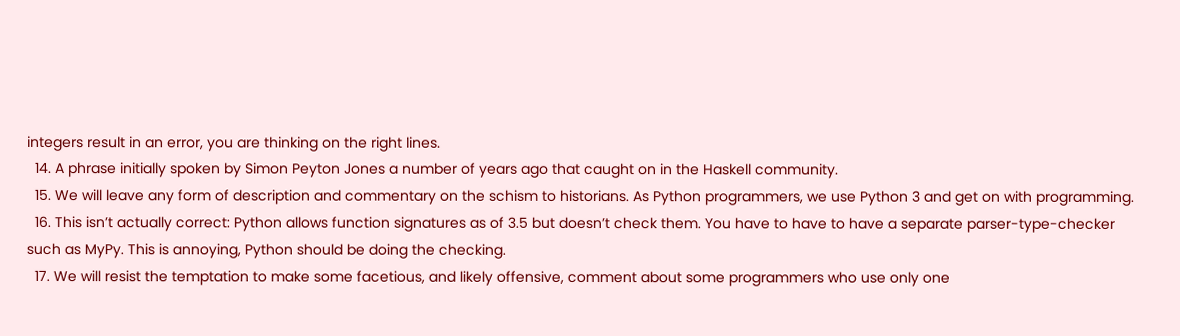integers result in an error, you are thinking on the right lines.
  14. A phrase initially spoken by Simon Peyton Jones a number of years ago that caught on in the Haskell community.
  15. We will leave any form of description and commentary on the schism to historians. As Python programmers, we use Python 3 and get on with programming.
  16. This isn’t actually correct: Python allows function signatures as of 3.5 but doesn’t check them. You have to have to have a separate parser-type-checker such as MyPy. This is annoying, Python should be doing the checking.
  17. We will resist the temptation to make some facetious, and likely offensive, comment about some programmers who use only one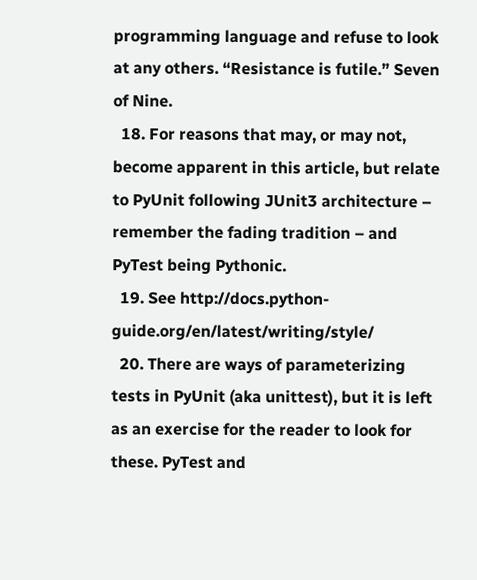programming language and refuse to look at any others. “Resistance is futile.” Seven of Nine.
  18. For reasons that may, or may not, become apparent in this article, but relate to PyUnit following JUnit3 architecture – remember the fading tradition – and PyTest being Pythonic.
  19. See http://docs.python-guide.org/en/latest/writing/style/
  20. There are ways of parameterizing tests in PyUnit (aka unittest), but it is left as an exercise for the reader to look for these. PyTest and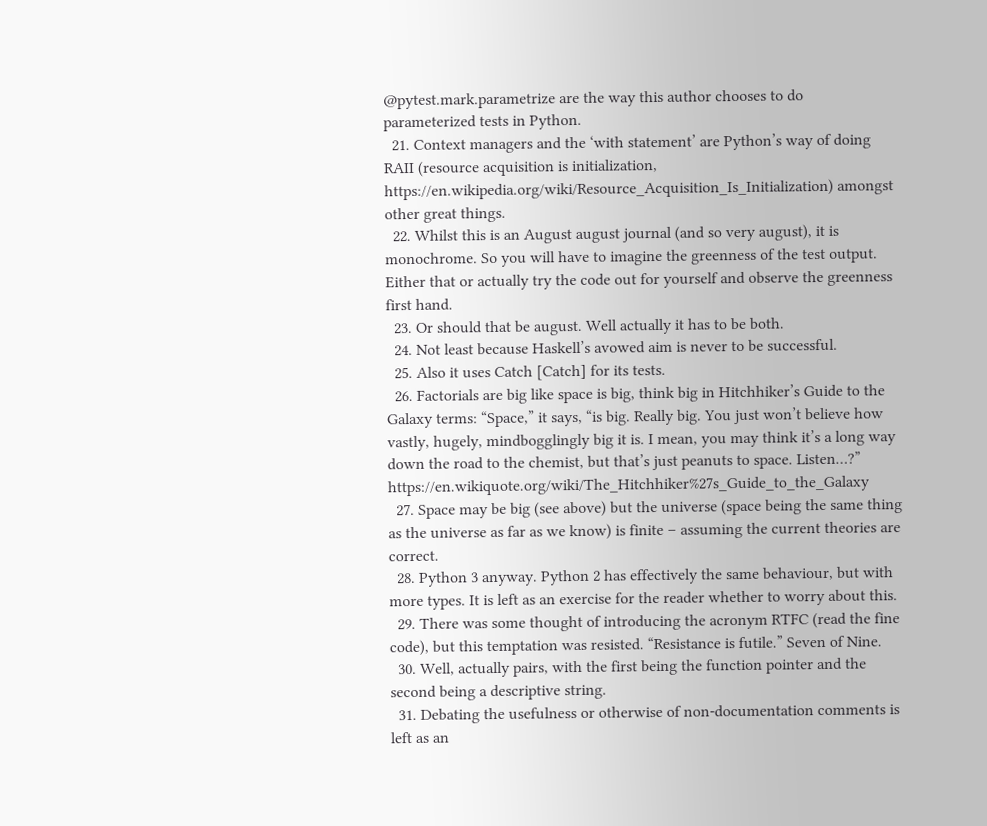@pytest.mark.parametrize are the way this author chooses to do parameterized tests in Python.
  21. Context managers and the ‘with statement’ are Python’s way of doing RAII (resource acquisition is initialization, https://en.wikipedia.org/wiki/Resource_Acquisition_Is_Initialization) amongst other great things.
  22. Whilst this is an August august journal (and so very august), it is monochrome. So you will have to imagine the greenness of the test output. Either that or actually try the code out for yourself and observe the greenness first hand.
  23. Or should that be august. Well actually it has to be both.
  24. Not least because Haskell’s avowed aim is never to be successful.
  25. Also it uses Catch [Catch] for its tests.
  26. Factorials are big like space is big, think big in Hitchhiker’s Guide to the Galaxy terms: “Space,” it says, “is big. Really big. You just won’t believe how vastly, hugely, mindbogglingly big it is. I mean, you may think it’s a long way down the road to the chemist, but that’s just peanuts to space. Listen…?” https://en.wikiquote.org/wiki/The_Hitchhiker%27s_Guide_to_the_Galaxy
  27. Space may be big (see above) but the universe (space being the same thing as the universe as far as we know) is finite – assuming the current theories are correct.
  28. Python 3 anyway. Python 2 has effectively the same behaviour, but with more types. It is left as an exercise for the reader whether to worry about this.
  29. There was some thought of introducing the acronym RTFC (read the fine code), but this temptation was resisted. “Resistance is futile.” Seven of Nine.
  30. Well, actually pairs, with the first being the function pointer and the second being a descriptive string.
  31. Debating the usefulness or otherwise of non-documentation comments is left as an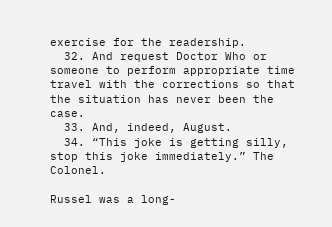exercise for the readership.
  32. And request Doctor Who or someone to perform appropriate time travel with the corrections so that the situation has never been the case.
  33. And, indeed, August.
  34. “This joke is getting silly, stop this joke immediately.” The Colonel.

Russel was a long-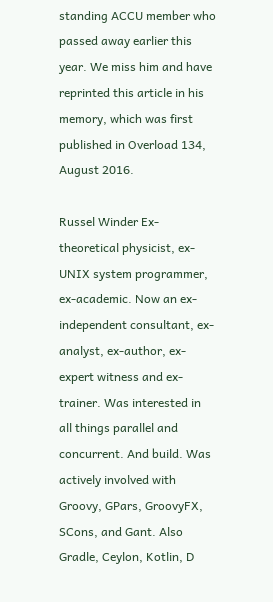standing ACCU member who passed away earlier this year. We miss him and have reprinted this article in his memory, which was first published in Overload 134, August 2016.

Russel Winder Ex-theoretical physicist, ex-UNIX system programmer, ex-academic. Now an ex-independent consultant, ex-analyst, ex-author, ex-expert witness and ex-trainer. Was interested in all things parallel and concurrent. And build. Was actively involved with Groovy, GPars, GroovyFX, SCons, and Gant. Also Gradle, Ceylon, Kotlin, D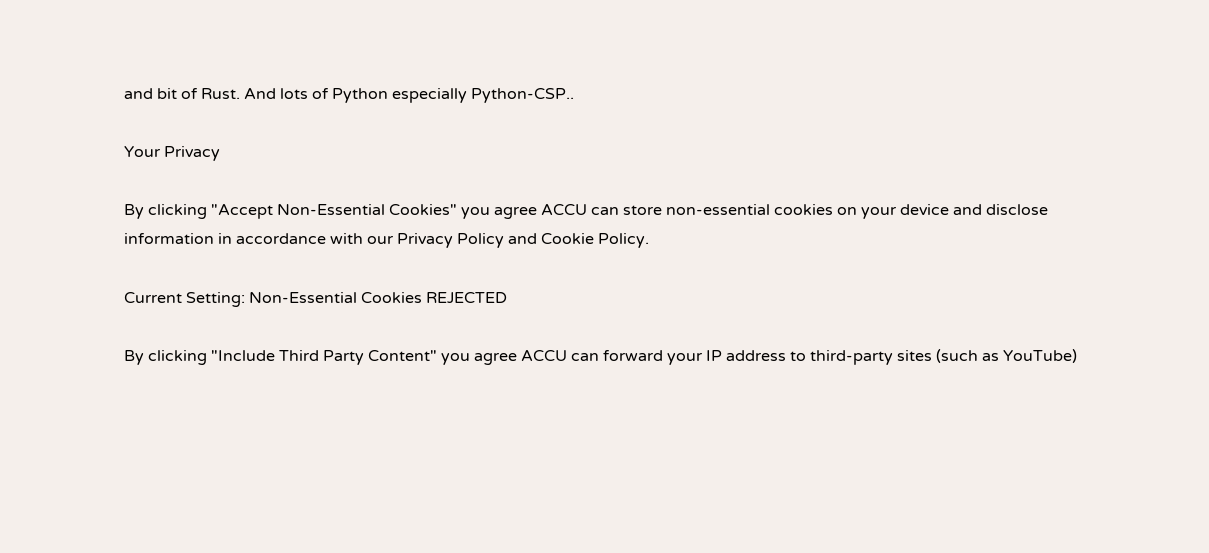and bit of Rust. And lots of Python especially Python-CSP..

Your Privacy

By clicking "Accept Non-Essential Cookies" you agree ACCU can store non-essential cookies on your device and disclose information in accordance with our Privacy Policy and Cookie Policy.

Current Setting: Non-Essential Cookies REJECTED

By clicking "Include Third Party Content" you agree ACCU can forward your IP address to third-party sites (such as YouTube)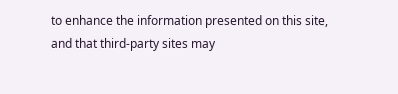to enhance the information presented on this site, and that third-party sites may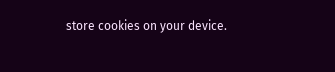store cookies on your device.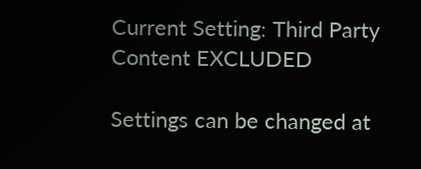Current Setting: Third Party Content EXCLUDED

Settings can be changed at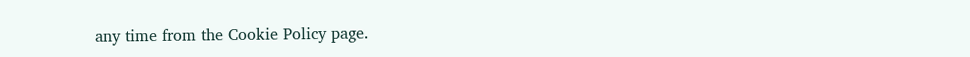any time from the Cookie Policy page.